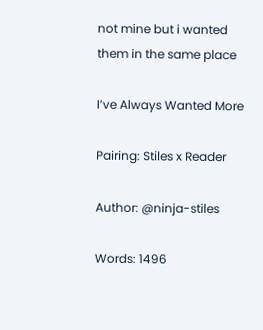not mine but i wanted them in the same place

I’ve Always Wanted More

Pairing: Stiles x Reader

Author: @ninja-stiles

Words: 1496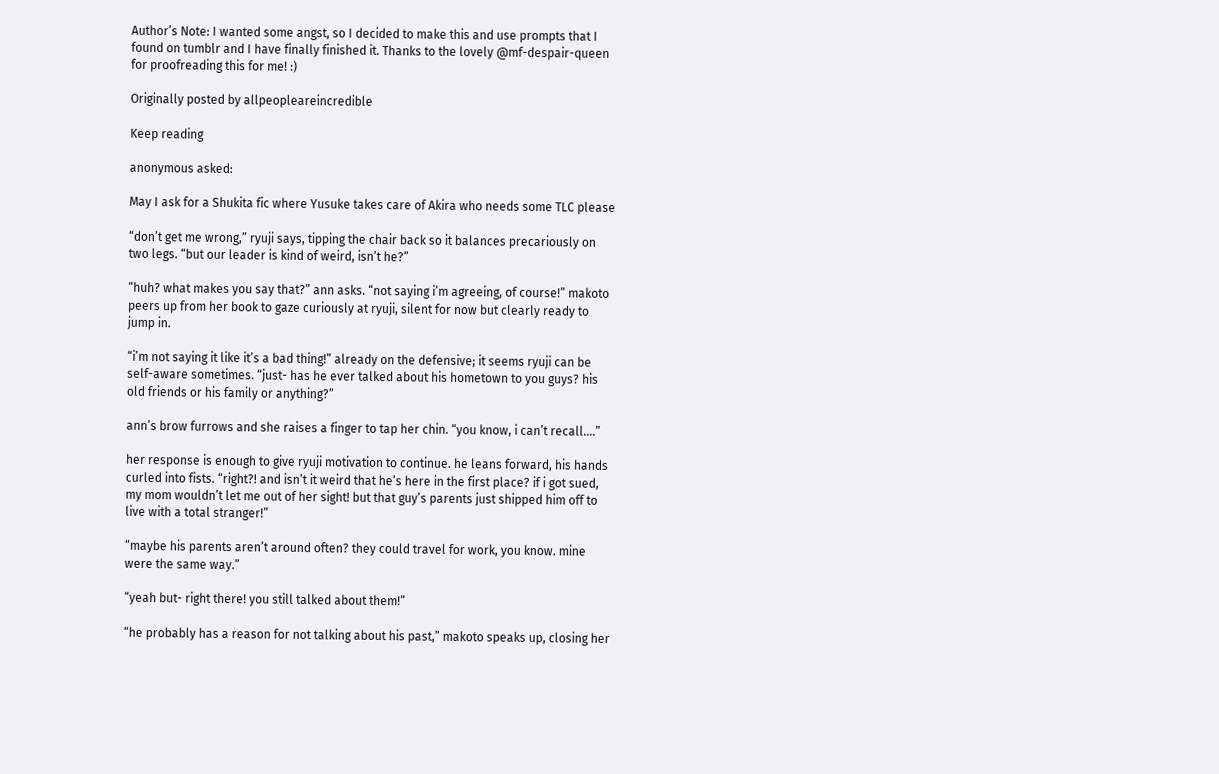Author’s Note: I wanted some angst, so I decided to make this and use prompts that I found on tumblr and I have finally finished it. Thanks to the lovely @mf-despair-queen for proofreading this for me! :)

Originally posted by allpeopleareincredible

Keep reading

anonymous asked:

May I ask for a Shukita fic where Yusuke takes care of Akira who needs some TLC please

“don’t get me wrong,” ryuji says, tipping the chair back so it balances precariously on two legs. “but our leader is kind of weird, isn’t he?”

“huh? what makes you say that?” ann asks. “not saying i’m agreeing, of course!” makoto peers up from her book to gaze curiously at ryuji, silent for now but clearly ready to jump in.

“i’m not saying it like it’s a bad thing!” already on the defensive; it seems ryuji can be self-aware sometimes. “just- has he ever talked about his hometown to you guys? his old friends or his family or anything?”

ann’s brow furrows and she raises a finger to tap her chin. “you know, i can’t recall….”

her response is enough to give ryuji motivation to continue. he leans forward, his hands curled into fists. “right?! and isn’t it weird that he’s here in the first place? if i got sued, my mom wouldn’t let me out of her sight! but that guy’s parents just shipped him off to live with a total stranger!”

“maybe his parents aren’t around often? they could travel for work, you know. mine were the same way.”

“yeah but- right there! you still talked about them!”

“he probably has a reason for not talking about his past,” makoto speaks up, closing her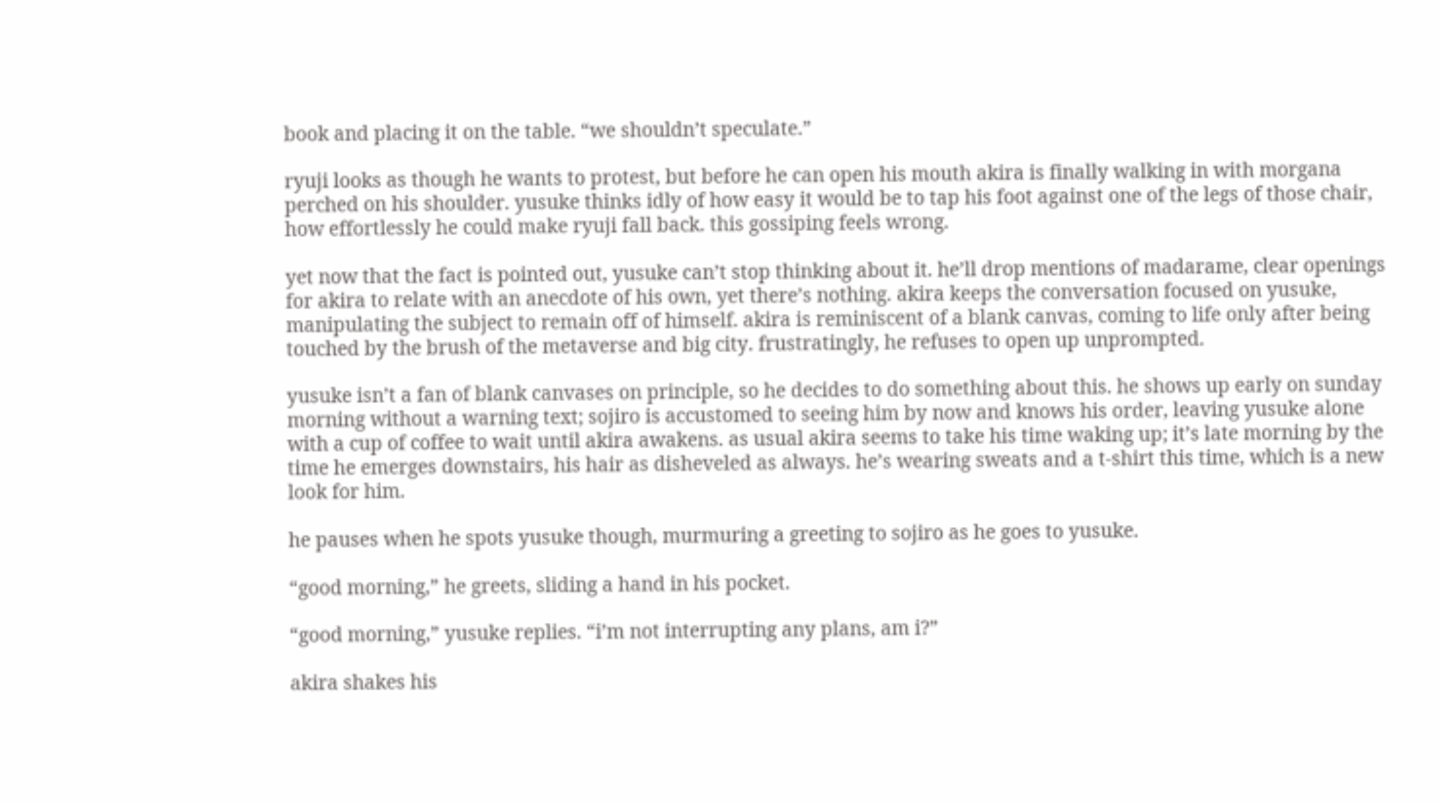book and placing it on the table. “we shouldn’t speculate.”

ryuji looks as though he wants to protest, but before he can open his mouth akira is finally walking in with morgana perched on his shoulder. yusuke thinks idly of how easy it would be to tap his foot against one of the legs of those chair, how effortlessly he could make ryuji fall back. this gossiping feels wrong.

yet now that the fact is pointed out, yusuke can’t stop thinking about it. he’ll drop mentions of madarame, clear openings for akira to relate with an anecdote of his own, yet there’s nothing. akira keeps the conversation focused on yusuke, manipulating the subject to remain off of himself. akira is reminiscent of a blank canvas, coming to life only after being touched by the brush of the metaverse and big city. frustratingly, he refuses to open up unprompted.

yusuke isn’t a fan of blank canvases on principle, so he decides to do something about this. he shows up early on sunday morning without a warning text; sojiro is accustomed to seeing him by now and knows his order, leaving yusuke alone with a cup of coffee to wait until akira awakens. as usual akira seems to take his time waking up; it’s late morning by the time he emerges downstairs, his hair as disheveled as always. he’s wearing sweats and a t-shirt this time, which is a new look for him.

he pauses when he spots yusuke though, murmuring a greeting to sojiro as he goes to yusuke.

“good morning,” he greets, sliding a hand in his pocket.

“good morning,” yusuke replies. “i’m not interrupting any plans, am i?”

akira shakes his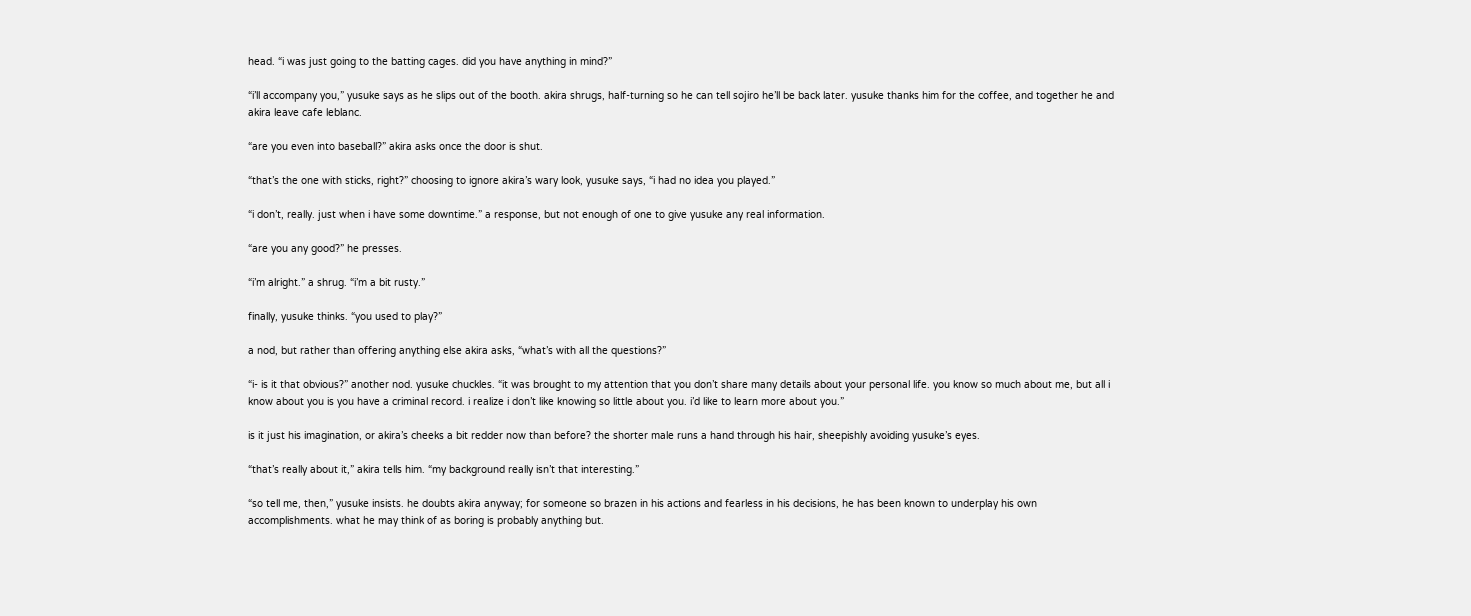head. “i was just going to the batting cages. did you have anything in mind?”

“i’ll accompany you,” yusuke says as he slips out of the booth. akira shrugs, half-turning so he can tell sojiro he’ll be back later. yusuke thanks him for the coffee, and together he and akira leave cafe leblanc.

“are you even into baseball?” akira asks once the door is shut.

“that’s the one with sticks, right?” choosing to ignore akira’s wary look, yusuke says, “i had no idea you played.”

“i don’t, really. just when i have some downtime.” a response, but not enough of one to give yusuke any real information.

“are you any good?” he presses.

“i’m alright.” a shrug. “i’m a bit rusty.”

finally, yusuke thinks. “you used to play?”

a nod, but rather than offering anything else akira asks, “what’s with all the questions?”

“i- is it that obvious?” another nod. yusuke chuckles. “it was brought to my attention that you don’t share many details about your personal life. you know so much about me, but all i know about you is you have a criminal record. i realize i don’t like knowing so little about you. i’d like to learn more about you.”

is it just his imagination, or akira’s cheeks a bit redder now than before? the shorter male runs a hand through his hair, sheepishly avoiding yusuke’s eyes.

“that’s really about it,” akira tells him. “my background really isn’t that interesting.”

“so tell me, then,” yusuke insists. he doubts akira anyway; for someone so brazen in his actions and fearless in his decisions, he has been known to underplay his own accomplishments. what he may think of as boring is probably anything but.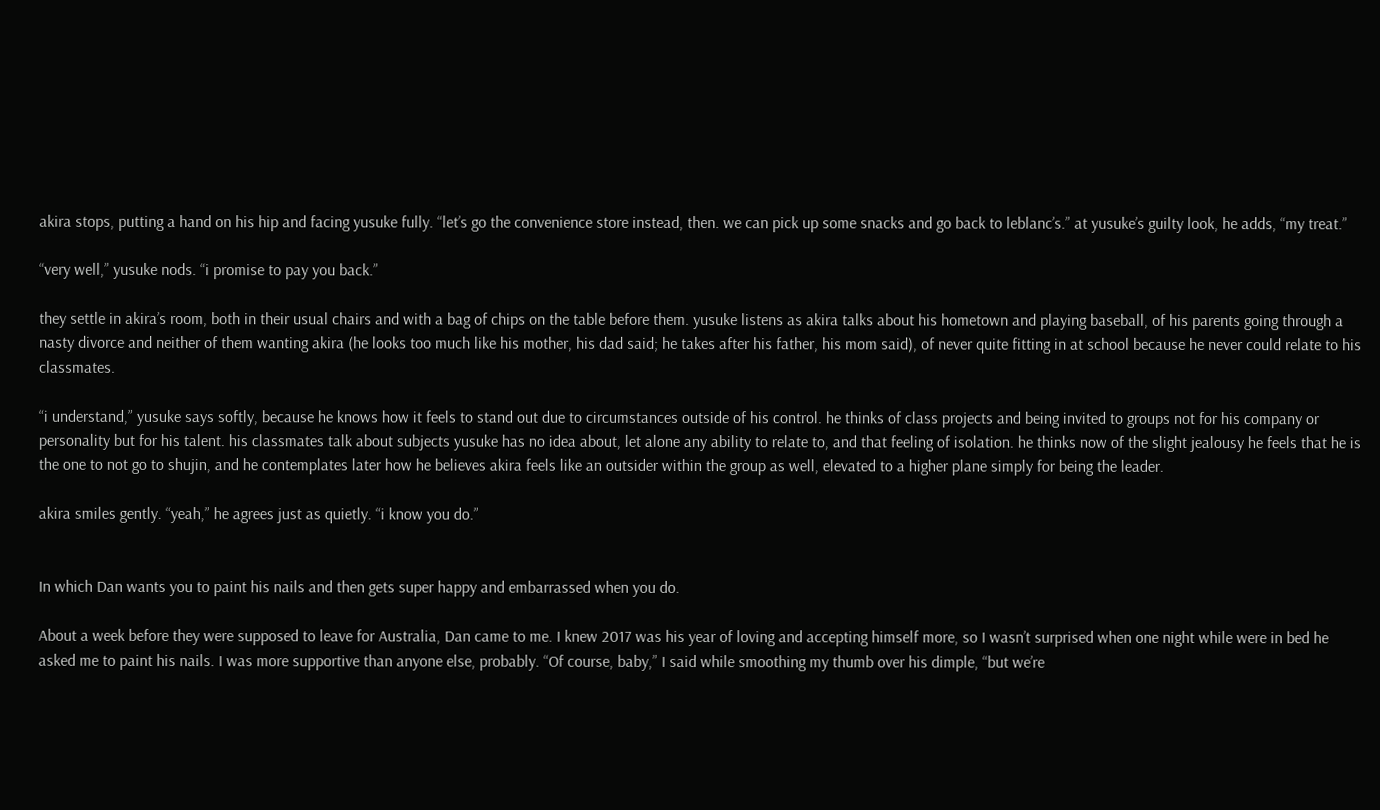akira stops, putting a hand on his hip and facing yusuke fully. “let’s go the convenience store instead, then. we can pick up some snacks and go back to leblanc’s.” at yusuke’s guilty look, he adds, “my treat.”

“very well,” yusuke nods. “i promise to pay you back.”

they settle in akira’s room, both in their usual chairs and with a bag of chips on the table before them. yusuke listens as akira talks about his hometown and playing baseball, of his parents going through a nasty divorce and neither of them wanting akira (he looks too much like his mother, his dad said; he takes after his father, his mom said), of never quite fitting in at school because he never could relate to his classmates.

“i understand,” yusuke says softly, because he knows how it feels to stand out due to circumstances outside of his control. he thinks of class projects and being invited to groups not for his company or personality but for his talent. his classmates talk about subjects yusuke has no idea about, let alone any ability to relate to, and that feeling of isolation. he thinks now of the slight jealousy he feels that he is the one to not go to shujin, and he contemplates later how he believes akira feels like an outsider within the group as well, elevated to a higher plane simply for being the leader.

akira smiles gently. “yeah,” he agrees just as quietly. “i know you do.”


In which Dan wants you to paint his nails and then gets super happy and embarrassed when you do.

About a week before they were supposed to leave for Australia, Dan came to me. I knew 2017 was his year of loving and accepting himself more, so I wasn’t surprised when one night while were in bed he asked me to paint his nails. I was more supportive than anyone else, probably. “Of course, baby,” I said while smoothing my thumb over his dimple, “but we’re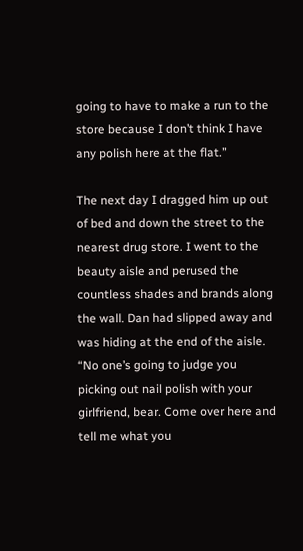going to have to make a run to the store because I don’t think I have any polish here at the flat.”

The next day I dragged him up out of bed and down the street to the nearest drug store. I went to the beauty aisle and perused the countless shades and brands along the wall. Dan had slipped away and was hiding at the end of the aisle. “No one’s going to judge you picking out nail polish with your girlfriend, bear. Come over here and tell me what you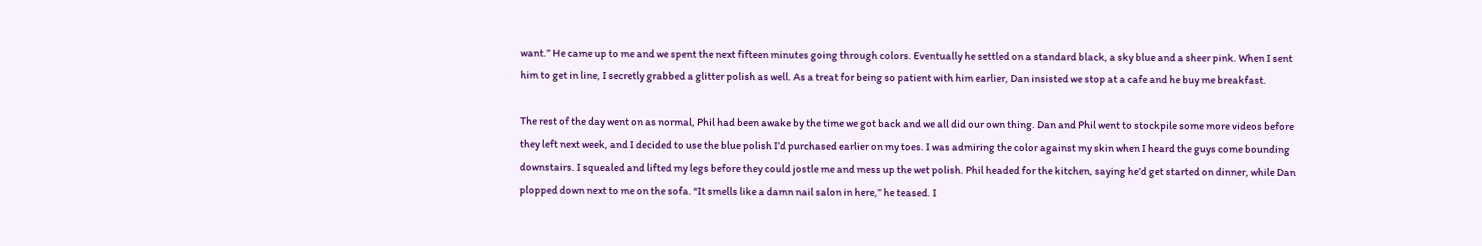want.” He came up to me and we spent the next fifteen minutes going through colors. Eventually he settled on a standard black, a sky blue and a sheer pink. When I sent him to get in line, I secretly grabbed a glitter polish as well. As a treat for being so patient with him earlier, Dan insisted we stop at a cafe and he buy me breakfast.

The rest of the day went on as normal, Phil had been awake by the time we got back and we all did our own thing. Dan and Phil went to stockpile some more videos before they left next week, and I decided to use the blue polish I’d purchased earlier on my toes. I was admiring the color against my skin when I heard the guys come bounding downstairs. I squealed and lifted my legs before they could jostle me and mess up the wet polish. Phil headed for the kitchen, saying he’d get started on dinner, while Dan plopped down next to me on the sofa. “It smells like a damn nail salon in here,” he teased. I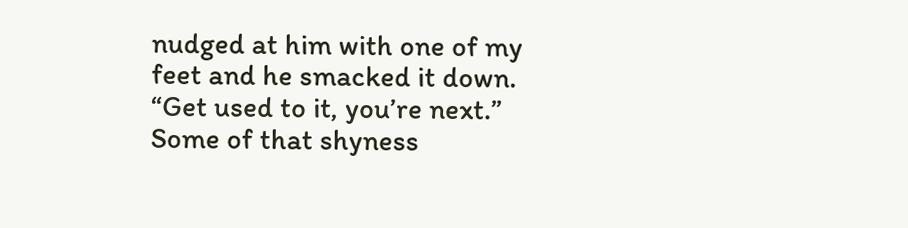nudged at him with one of my feet and he smacked it down. “Get used to it, you’re next.” Some of that shyness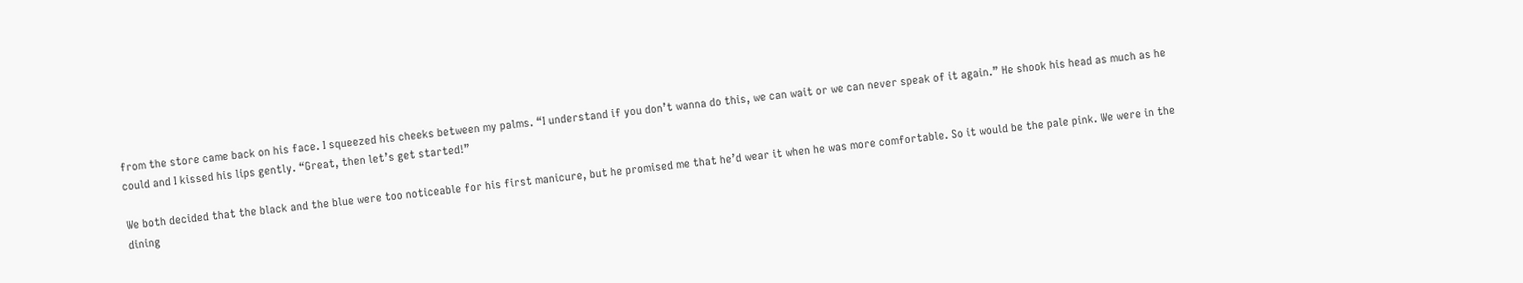from the store came back on his face. I squeezed his cheeks between my palms. “I understand if you don’t wanna do this, we can wait or we can never speak of it again.” He shook his head as much as he could and I kissed his lips gently. “Great, then let’s get started!”

We both decided that the black and the blue were too noticeable for his first manicure, but he promised me that he’d wear it when he was more comfortable. So it would be the pale pink. We were in the dining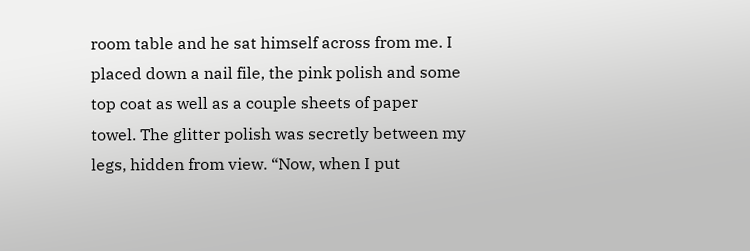room table and he sat himself across from me. I placed down a nail file, the pink polish and some top coat as well as a couple sheets of paper towel. The glitter polish was secretly between my legs, hidden from view. “Now, when I put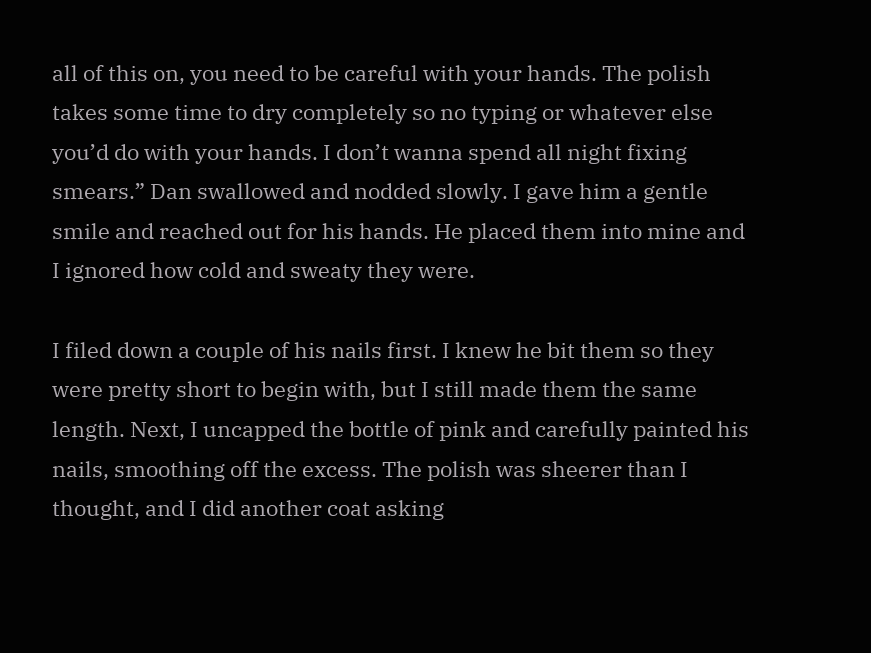all of this on, you need to be careful with your hands. The polish takes some time to dry completely so no typing or whatever else you’d do with your hands. I don’t wanna spend all night fixing smears.” Dan swallowed and nodded slowly. I gave him a gentle smile and reached out for his hands. He placed them into mine and I ignored how cold and sweaty they were.

I filed down a couple of his nails first. I knew he bit them so they were pretty short to begin with, but I still made them the same length. Next, I uncapped the bottle of pink and carefully painted his nails, smoothing off the excess. The polish was sheerer than I thought, and I did another coat asking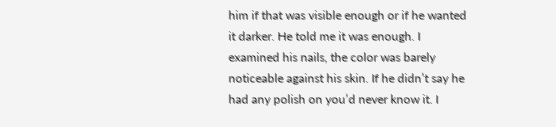him if that was visible enough or if he wanted it darker. He told me it was enough. I examined his nails, the color was barely noticeable against his skin. If he didn’t say he had any polish on you’d never know it. I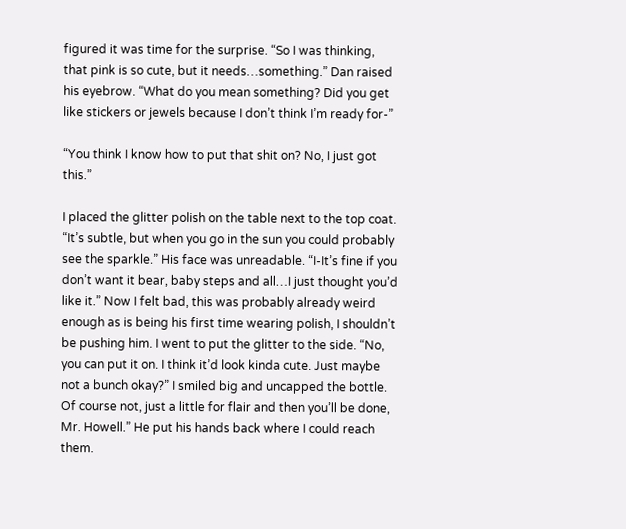figured it was time for the surprise. “So I was thinking, that pink is so cute, but it needs…something.” Dan raised his eyebrow. “What do you mean something? Did you get like stickers or jewels because I don’t think I’m ready for-”

“You think I know how to put that shit on? No, I just got this.”

I placed the glitter polish on the table next to the top coat. “It’s subtle, but when you go in the sun you could probably see the sparkle.” His face was unreadable. “I-It’s fine if you don’t want it bear, baby steps and all…I just thought you’d like it.” Now I felt bad, this was probably already weird enough as is being his first time wearing polish, I shouldn’t be pushing him. I went to put the glitter to the side. “No, you can put it on. I think it’d look kinda cute. Just maybe not a bunch okay?” I smiled big and uncapped the bottle. Of course not, just a little for flair and then you’ll be done, Mr. Howell.” He put his hands back where I could reach them.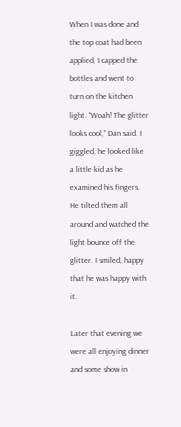When I was done and the top coat had been applied, I capped the bottles and went to turn on the kitchen light. “Woah! The glitter looks cool,” Dan said. I giggled, he looked like a little kid as he examined his fingers. He tilted them all around and watched the light bounce off the glitter. I smiled, happy that he was happy with it.

Later that evening we were all enjoying dinner and some show in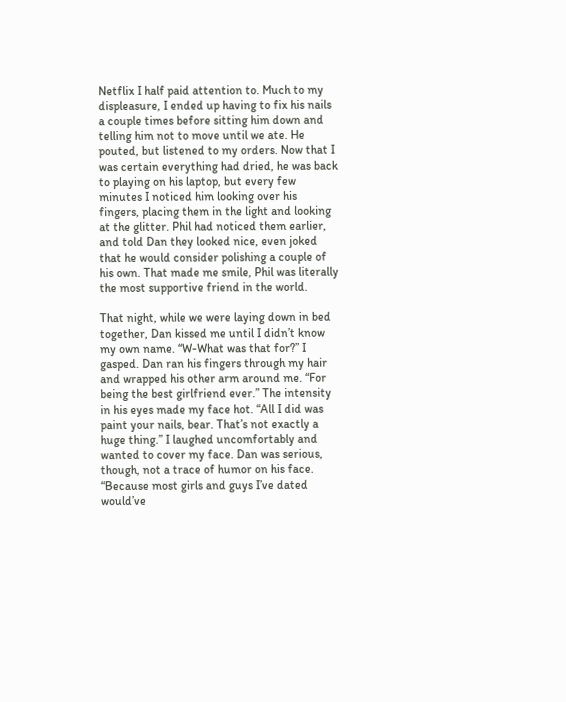Netflix I half paid attention to. Much to my displeasure, I ended up having to fix his nails a couple times before sitting him down and telling him not to move until we ate. He pouted, but listened to my orders. Now that I was certain everything had dried, he was back to playing on his laptop, but every few minutes I noticed him looking over his fingers, placing them in the light and looking at the glitter. Phil had noticed them earlier, and told Dan they looked nice, even joked that he would consider polishing a couple of his own. That made me smile, Phil was literally the most supportive friend in the world.

That night, while we were laying down in bed together, Dan kissed me until I didn’t know my own name. “W-What was that for?” I gasped. Dan ran his fingers through my hair and wrapped his other arm around me. “For being the best girlfriend ever.” The intensity in his eyes made my face hot. “All I did was paint your nails, bear. That’s not exactly a huge thing.” I laughed uncomfortably and wanted to cover my face. Dan was serious, though, not a trace of humor on his face. “Because most girls and guys I’ve dated would’ve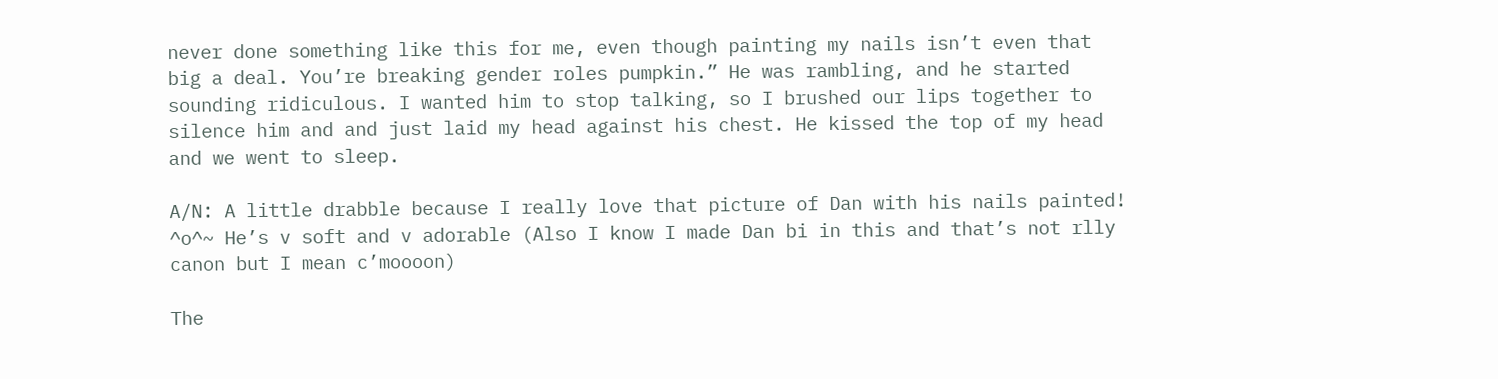never done something like this for me, even though painting my nails isn’t even that big a deal. You’re breaking gender roles pumpkin.” He was rambling, and he started sounding ridiculous. I wanted him to stop talking, so I brushed our lips together to silence him and and just laid my head against his chest. He kissed the top of my head and we went to sleep.

A/N: A little drabble because I really love that picture of Dan with his nails painted! ^o^~ He’s v soft and v adorable (Also I know I made Dan bi in this and that’s not rlly canon but I mean c’moooon)

The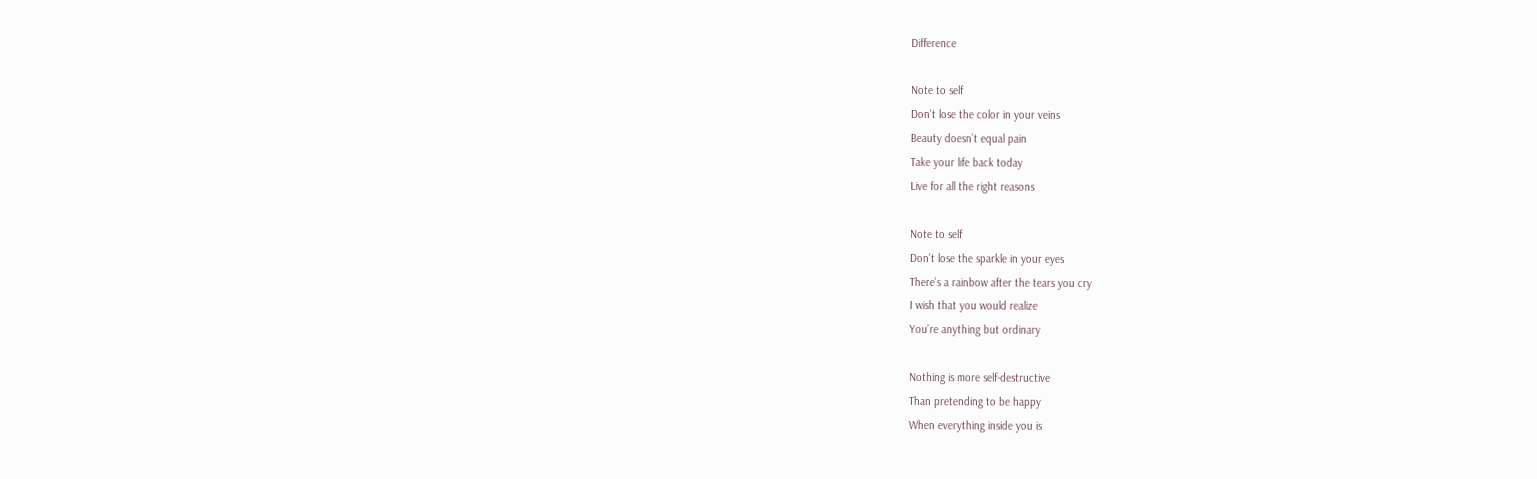Difference

Note to self
Don’t lose the color in your veins
Beauty doesn’t equal pain
Take your life back today
Live for all the right reasons

Note to self
Don’t lose the sparkle in your eyes
There’s a rainbow after the tears you cry
I wish that you would realize
You’re anything but ordinary

Nothing is more self-destructive
Than pretending to be happy
When everything inside you is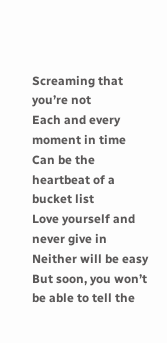Screaming that you’re not
Each and every moment in time
Can be the heartbeat of a bucket list
Love yourself and never give in
Neither will be easy
But soon, you won’t be able to tell the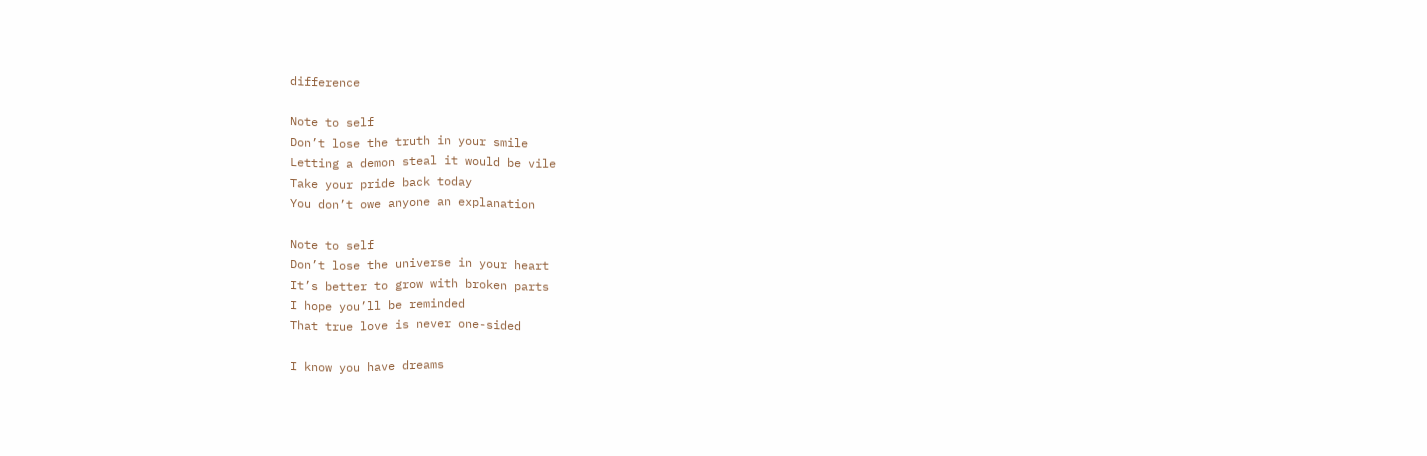difference

Note to self
Don’t lose the truth in your smile
Letting a demon steal it would be vile
Take your pride back today
You don’t owe anyone an explanation

Note to self
Don’t lose the universe in your heart
It’s better to grow with broken parts
I hope you’ll be reminded
That true love is never one-sided

I know you have dreams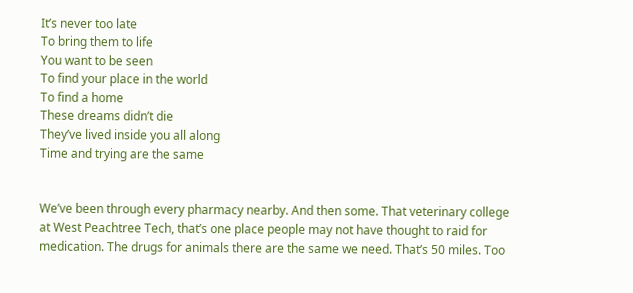It’s never too late
To bring them to life
You want to be seen
To find your place in the world
To find a home
These dreams didn’t die
They’ve lived inside you all along
Time and trying are the same


We’ve been through every pharmacy nearby. And then some. That veterinary college at West Peachtree Tech, that’s one place people may not have thought to raid for medication. The drugs for animals there are the same we need. That’s 50 miles. Too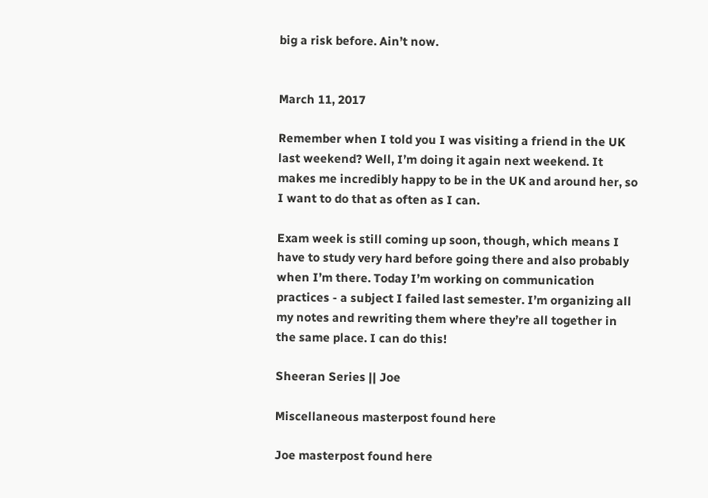big a risk before. Ain’t now.


March 11, 2017

Remember when I told you I was visiting a friend in the UK last weekend? Well, I’m doing it again next weekend. It makes me incredibly happy to be in the UK and around her, so I want to do that as often as I can.

Exam week is still coming up soon, though, which means I have to study very hard before going there and also probably when I’m there. Today I’m working on communication practices - a subject I failed last semester. I’m organizing all my notes and rewriting them where they’re all together in the same place. I can do this!

Sheeran Series || Joe

Miscellaneous masterpost found here

Joe masterpost found here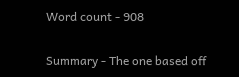Word count - 908

Summary - The one based off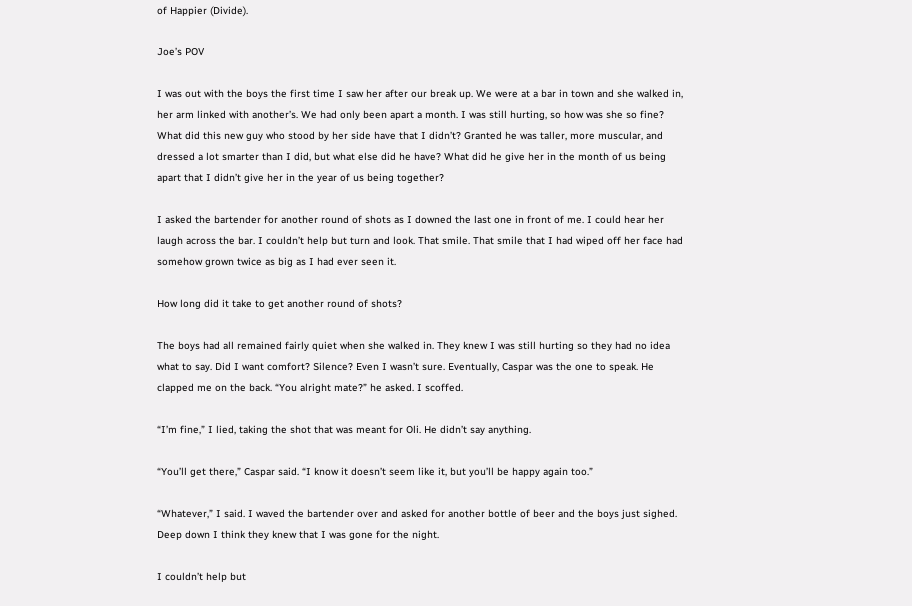of Happier (Divide).

Joe’s POV

I was out with the boys the first time I saw her after our break up. We were at a bar in town and she walked in, her arm linked with another’s. We had only been apart a month. I was still hurting, so how was she so fine? What did this new guy who stood by her side have that I didn’t? Granted he was taller, more muscular, and dressed a lot smarter than I did, but what else did he have? What did he give her in the month of us being apart that I didn’t give her in the year of us being together?

I asked the bartender for another round of shots as I downed the last one in front of me. I could hear her laugh across the bar. I couldn’t help but turn and look. That smile. That smile that I had wiped off her face had somehow grown twice as big as I had ever seen it.

How long did it take to get another round of shots?

The boys had all remained fairly quiet when she walked in. They knew I was still hurting so they had no idea what to say. Did I want comfort? Silence? Even I wasn’t sure. Eventually, Caspar was the one to speak. He clapped me on the back. “You alright mate?” he asked. I scoffed.

“I’m fine,” I lied, taking the shot that was meant for Oli. He didn’t say anything.

“You’ll get there,” Caspar said. “I know it doesn’t seem like it, but you’ll be happy again too.”

“Whatever,” I said. I waved the bartender over and asked for another bottle of beer and the boys just sighed. Deep down I think they knew that I was gone for the night.

I couldn’t help but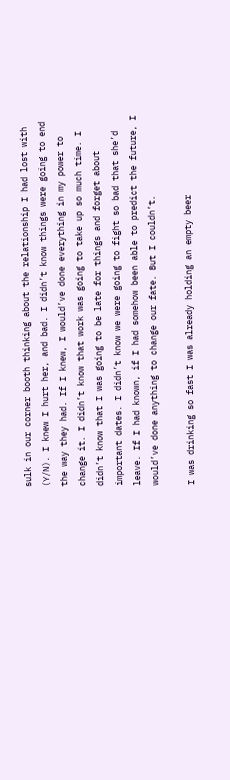sulk in our corner booth thinking about the relationship I had lost with (Y/N). I knew I hurt her, and bad. I didn’t know things were going to end the way they had. If I knew, I would’ve done everything in my power to change it. I didn’t know that work was going to take up so much time. I didn’t know that I was going to be late for things and forget about important dates. I didn’t know we were going to fight so bad that she’d leave. If I had known, if I had somehow been able to predict the future, I would’ve done anything to change our fate. But I couldn’t.

I was drinking so fast I was already holding an empty beer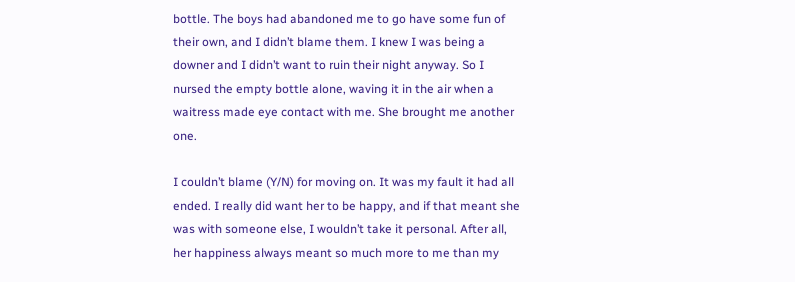bottle. The boys had abandoned me to go have some fun of their own, and I didn’t blame them. I knew I was being a downer and I didn’t want to ruin their night anyway. So I nursed the empty bottle alone, waving it in the air when a waitress made eye contact with me. She brought me another one.

I couldn’t blame (Y/N) for moving on. It was my fault it had all ended. I really did want her to be happy, and if that meant she was with someone else, I wouldn’t take it personal. After all, her happiness always meant so much more to me than my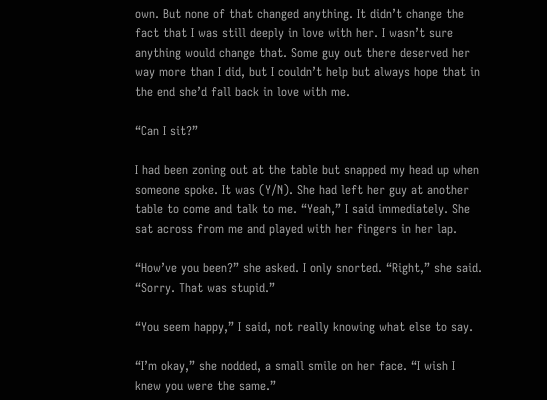own. But none of that changed anything. It didn’t change the fact that I was still deeply in love with her. I wasn’t sure anything would change that. Some guy out there deserved her way more than I did, but I couldn’t help but always hope that in the end she’d fall back in love with me.

“Can I sit?”

I had been zoning out at the table but snapped my head up when someone spoke. It was (Y/N). She had left her guy at another table to come and talk to me. “Yeah,” I said immediately. She sat across from me and played with her fingers in her lap.

“How’ve you been?” she asked. I only snorted. “Right,” she said. “Sorry. That was stupid.”

“You seem happy,” I said, not really knowing what else to say.

“I’m okay,” she nodded, a small smile on her face. “I wish I knew you were the same.”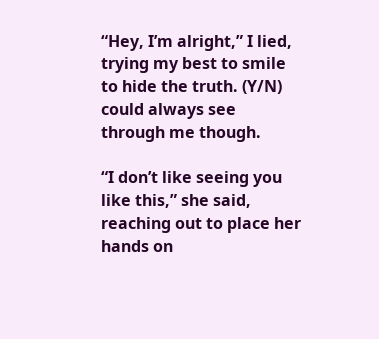“Hey, I’m alright,” I lied, trying my best to smile to hide the truth. (Y/N) could always see through me though.

“I don’t like seeing you like this,” she said, reaching out to place her hands on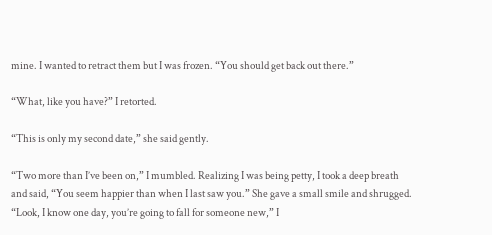mine. I wanted to retract them but I was frozen. “You should get back out there.”

“What, like you have?” I retorted.

“This is only my second date,” she said gently.

“Two more than I’ve been on,” I mumbled. Realizing I was being petty, I took a deep breath and said, “You seem happier than when I last saw you.” She gave a small smile and shrugged. “Look, I know one day, you’re going to fall for someone new,” I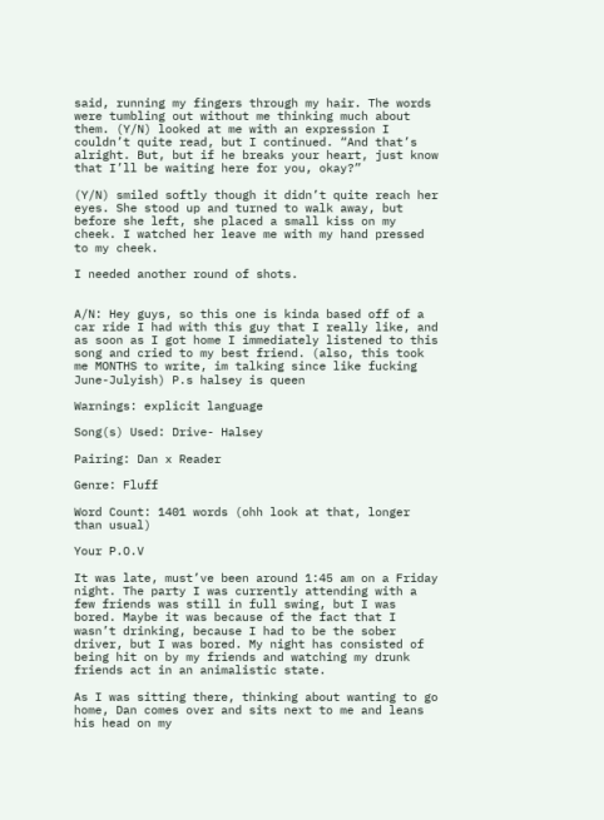said, running my fingers through my hair. The words were tumbling out without me thinking much about them. (Y/N) looked at me with an expression I couldn’t quite read, but I continued. “And that’s alright. But, but if he breaks your heart, just know that I’ll be waiting here for you, okay?”

(Y/N) smiled softly though it didn’t quite reach her eyes. She stood up and turned to walk away, but before she left, she placed a small kiss on my cheek. I watched her leave me with my hand pressed to my cheek.

I needed another round of shots.


A/N: Hey guys, so this one is kinda based off of a car ride I had with this guy that I really like, and as soon as I got home I immediately listened to this song and cried to my best friend. (also, this took me MONTHS to write, im talking since like fucking June-Julyish) P.s halsey is queen

Warnings: explicit language

Song(s) Used: Drive- Halsey

Pairing: Dan x Reader

Genre: Fluff

Word Count: 1401 words (ohh look at that, longer than usual)

Your P.O.V

It was late, must’ve been around 1:45 am on a Friday night. The party I was currently attending with a few friends was still in full swing, but I was bored. Maybe it was because of the fact that I wasn’t drinking, because I had to be the sober driver, but I was bored. My night has consisted of being hit on by my friends and watching my drunk friends act in an animalistic state.

As I was sitting there, thinking about wanting to go home, Dan comes over and sits next to me and leans his head on my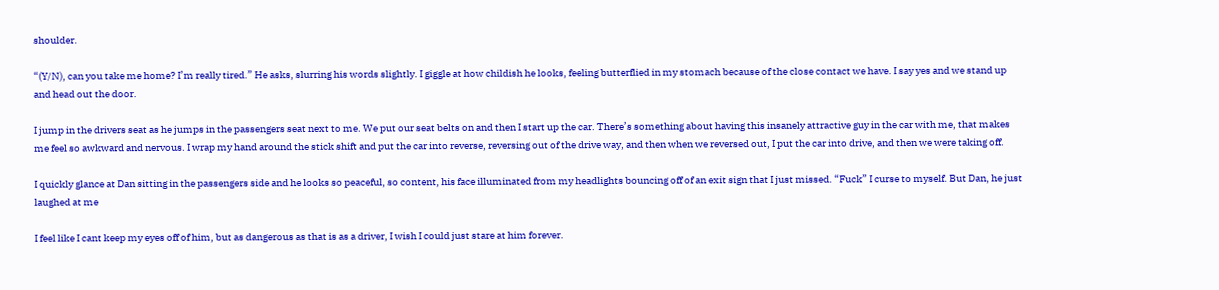shoulder.

“(Y/N), can you take me home? I’m really tired.” He asks, slurring his words slightly. I giggle at how childish he looks, feeling butterflied in my stomach because of the close contact we have. I say yes and we stand up and head out the door.

I jump in the drivers seat as he jumps in the passengers seat next to me. We put our seat belts on and then I start up the car. There’s something about having this insanely attractive guy in the car with me, that makes me feel so awkward and nervous. I wrap my hand around the stick shift and put the car into reverse, reversing out of the drive way, and then when we reversed out, I put the car into drive, and then we were taking off.

I quickly glance at Dan sitting in the passengers side and he looks so peaceful, so content, his face illuminated from my headlights bouncing off of an exit sign that I just missed. “Fuck” I curse to myself. But Dan, he just laughed at me

I feel like I cant keep my eyes off of him, but as dangerous as that is as a driver, I wish I could just stare at him forever.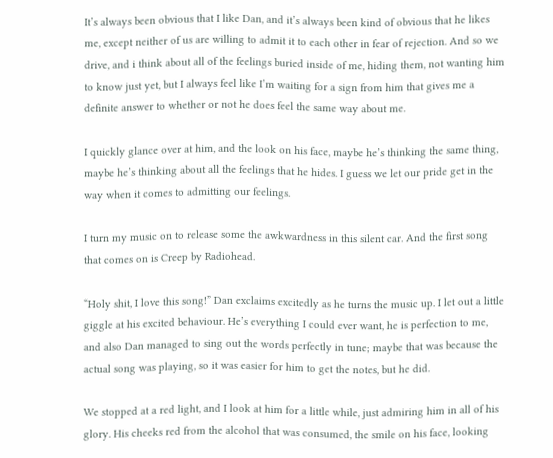It’s always been obvious that I like Dan, and it’s always been kind of obvious that he likes me, except neither of us are willing to admit it to each other in fear of rejection. And so we drive, and i think about all of the feelings buried inside of me, hiding them, not wanting him to know just yet, but I always feel like I’m waiting for a sign from him that gives me a definite answer to whether or not he does feel the same way about me.

I quickly glance over at him, and the look on his face, maybe he’s thinking the same thing, maybe he’s thinking about all the feelings that he hides. I guess we let our pride get in the way when it comes to admitting our feelings.

I turn my music on to release some the awkwardness in this silent car. And the first song that comes on is Creep by Radiohead.

“Holy shit, I love this song!” Dan exclaims excitedly as he turns the music up. I let out a little giggle at his excited behaviour. He’s everything I could ever want, he is perfection to me, and also Dan managed to sing out the words perfectly in tune; maybe that was because the actual song was playing, so it was easier for him to get the notes, but he did.

We stopped at a red light, and I look at him for a little while, just admiring him in all of his glory. His cheeks red from the alcohol that was consumed, the smile on his face, looking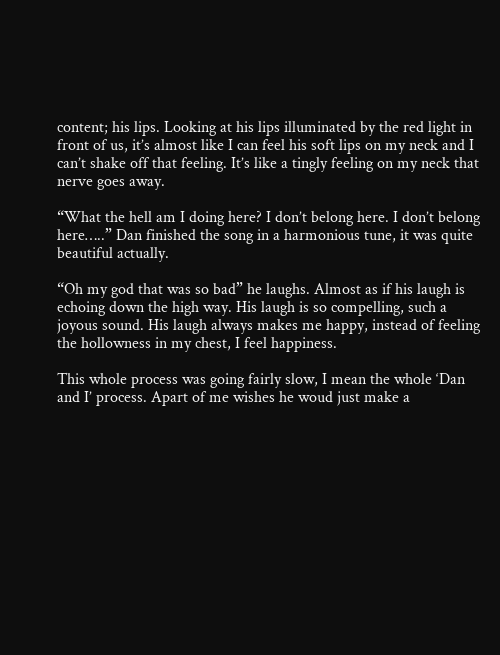content; his lips. Looking at his lips illuminated by the red light in front of us, it’s almost like I can feel his soft lips on my neck and I can’t shake off that feeling. It’s like a tingly feeling on my neck that nerve goes away.

“What the hell am I doing here? I don’t belong here. I don’t belong here…..” Dan finished the song in a harmonious tune, it was quite beautiful actually.

“Oh my god that was so bad” he laughs. Almost as if his laugh is echoing down the high way. His laugh is so compelling, such a joyous sound. His laugh always makes me happy, instead of feeling the hollowness in my chest, I feel happiness.

This whole process was going fairly slow, I mean the whole ‘Dan and I’ process. Apart of me wishes he woud just make a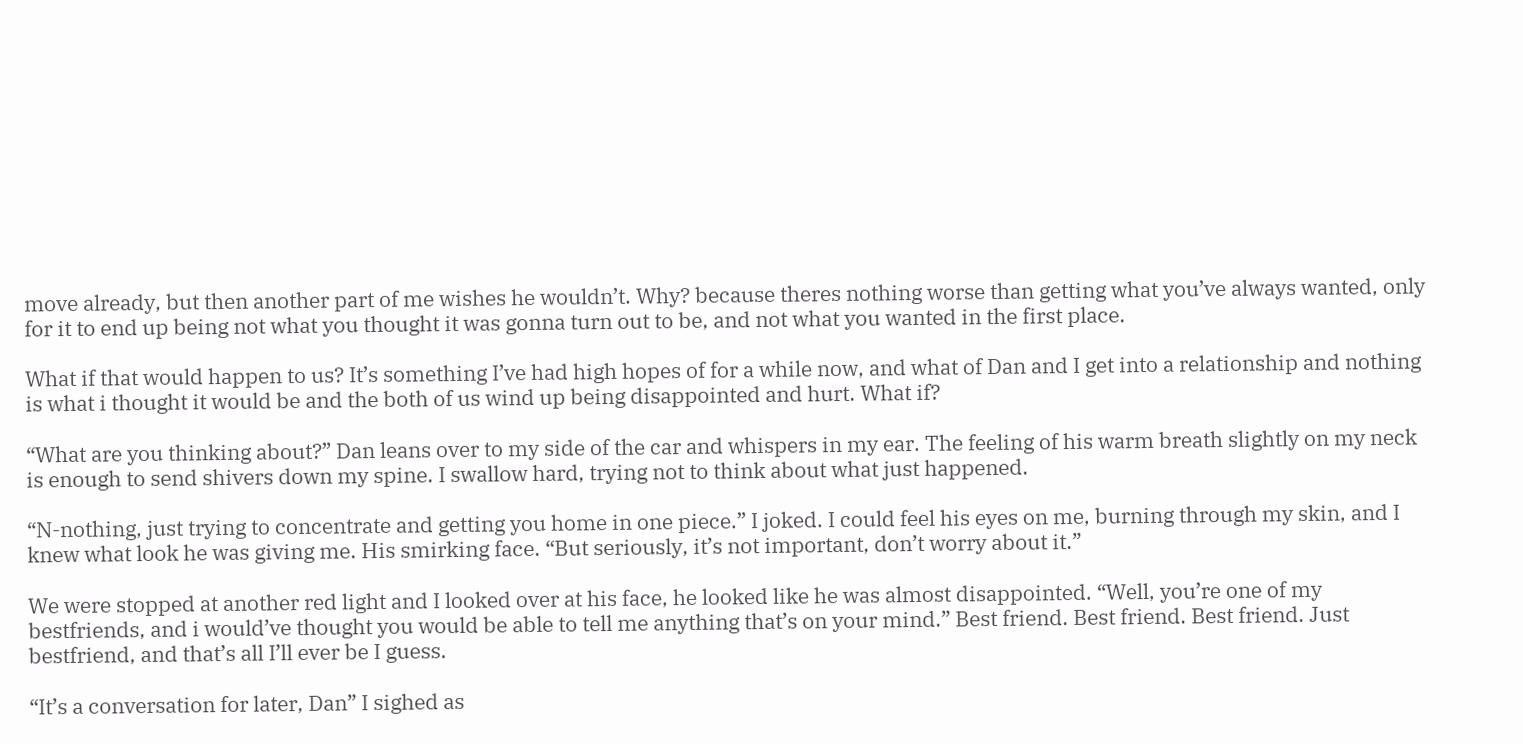move already, but then another part of me wishes he wouldn’t. Why? because theres nothing worse than getting what you’ve always wanted, only for it to end up being not what you thought it was gonna turn out to be, and not what you wanted in the first place.

What if that would happen to us? It’s something I’ve had high hopes of for a while now, and what of Dan and I get into a relationship and nothing is what i thought it would be and the both of us wind up being disappointed and hurt. What if?

“What are you thinking about?” Dan leans over to my side of the car and whispers in my ear. The feeling of his warm breath slightly on my neck is enough to send shivers down my spine. I swallow hard, trying not to think about what just happened.

“N-nothing, just trying to concentrate and getting you home in one piece.” I joked. I could feel his eyes on me, burning through my skin, and I knew what look he was giving me. His smirking face. “But seriously, it’s not important, don’t worry about it.”

We were stopped at another red light and I looked over at his face, he looked like he was almost disappointed. “Well, you’re one of my bestfriends, and i would’ve thought you would be able to tell me anything that’s on your mind.” Best friend. Best friend. Best friend. Just bestfriend, and that’s all I’ll ever be I guess.

“It’s a conversation for later, Dan” I sighed as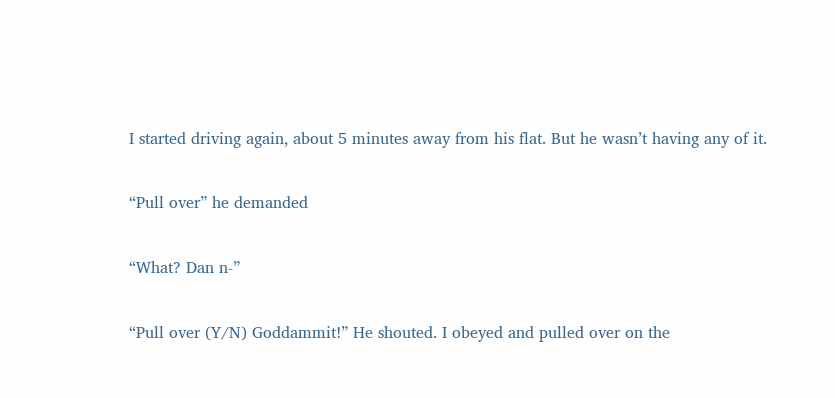I started driving again, about 5 minutes away from his flat. But he wasn’t having any of it.

“Pull over” he demanded

“What? Dan n-”

“Pull over (Y/N) Goddammit!” He shouted. I obeyed and pulled over on the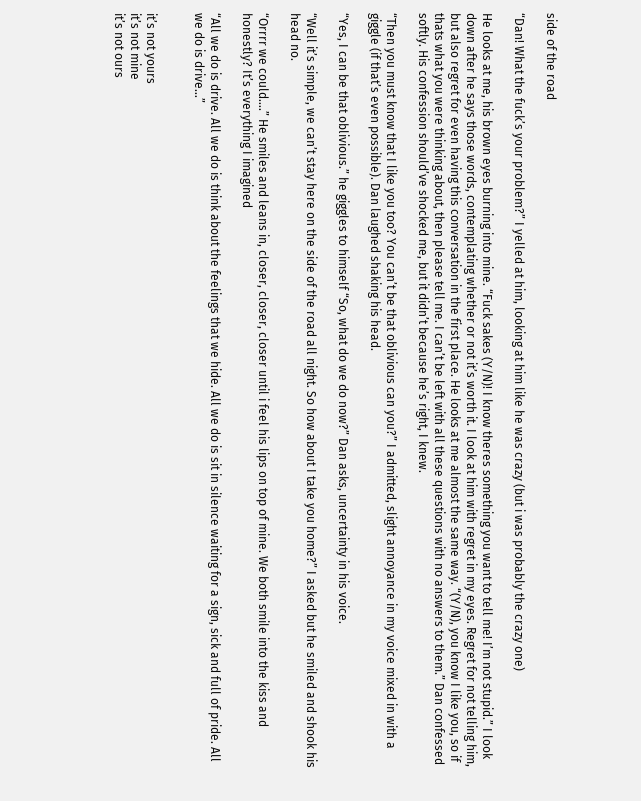side of the road

“Dan! What the fuck’s your problem?” I yelled at him, looking at him like he was crazy (but i was probably the crazy one)

He looks at me, his brown eyes burning into mine. “Fuck sakes (Y/N)! I know theres something you want to tell me! I’m not stupid.” I look down after he says those words, contemplating whether or not it’s worth it. I look at him with regret in my eyes. Regret for not telling him, but also regret for even having this conversation in the first place. He looks at me almost the same way. “(Y/N), you know I like you, so if thats what you were thinking about, then please tell me. I can’t be left with all these questions with no answers to them.” Dan confessed softly. His confession should’ve shocked me, but it didn’t because he’s right, I knew.

“Then you must know that I like you too? You can’t be that oblivious can you?” I admitted, slight annoyance in my voice mixed in with a giggle (if that’s even possible). Dan laughed shaking his head.

“Yes, I can be that oblivious.” he giggles to himself “So, what do we do now?” Dan asks, uncertainty in his voice.

“Well it’s simple, we can’t stay here on the side of the road all night. So how about I take you home?” I asked but he smiled and shook his head no.

“Orrrr we could….” He smiles and leans in, closer, closer, closer until i feel his lips on top of mine. We both smile into the kiss and honestly? It’s everything I imagined

“All we do is drive. All we do is think about the feelings that we hide. All we do is sit in silence waiting for a sign, sick and full of pride. All we do is drive…”


it’s not yours
it’s not mine
it’s not ours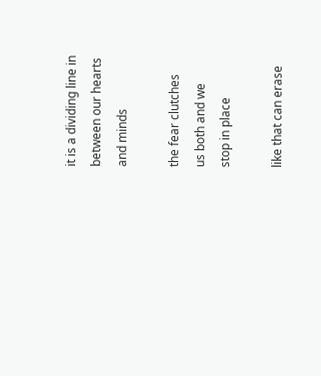it is a dividing line in
between our hearts
and minds

the fear clutches
us both and we
stop in place

like that can erase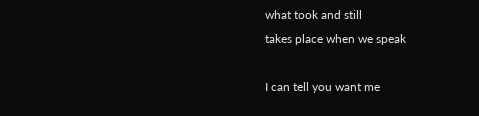what took and still
takes place when we speak

I can tell you want me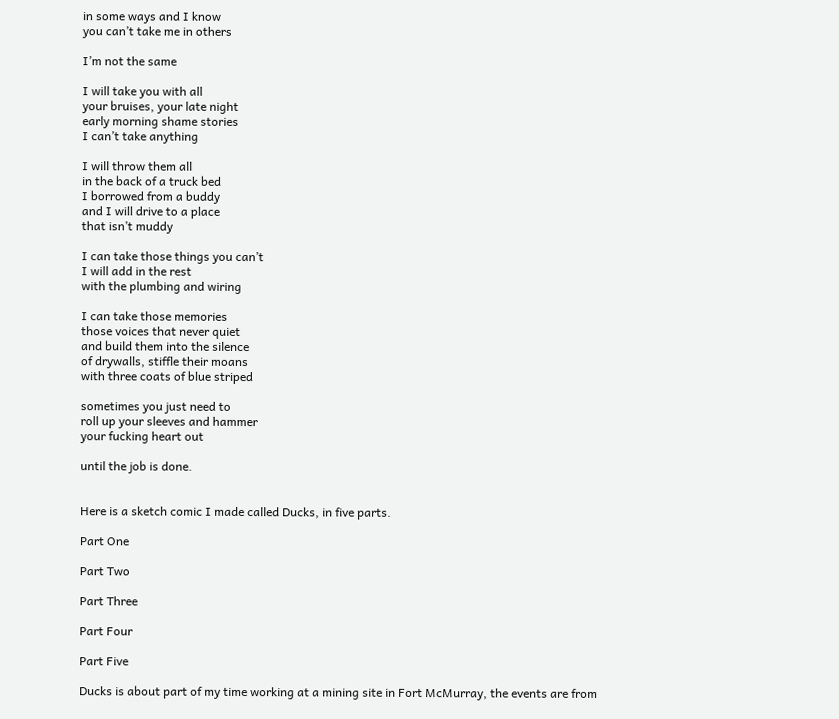in some ways and I know
you can’t take me in others

I’m not the same

I will take you with all
your bruises, your late night
early morning shame stories
I can’t take anything

I will throw them all
in the back of a truck bed
I borrowed from a buddy
and I will drive to a place
that isn’t muddy

I can take those things you can’t
I will add in the rest
with the plumbing and wiring

I can take those memories
those voices that never quiet
and build them into the silence
of drywalls, stiffle their moans
with three coats of blue striped

sometimes you just need to
roll up your sleeves and hammer
your fucking heart out

until the job is done.


Here is a sketch comic I made called Ducks, in five parts.

Part One

Part Two

Part Three

Part Four

Part Five

Ducks is about part of my time working at a mining site in Fort McMurray, the events are from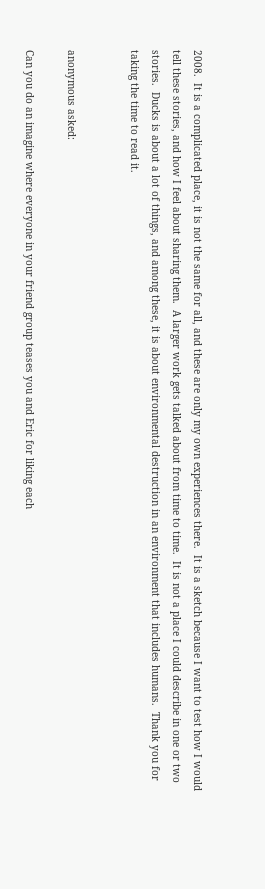2008.  It is a complicated place, it is not the same for all, and these are only my own experiences there.  It is a sketch because I want to test how I would tell these stories, and how I feel about sharing them.  A larger work gets talked about from time to time.  It is not a place I could describe in one or two stories.  Ducks is about a lot of things, and among these, it is about environmental destruction in an environment that includes humans.  Thank you for taking the time to read it.


anonymous asked:

Can you do an imagine where everyone in your friend group teases you and Eric for liking each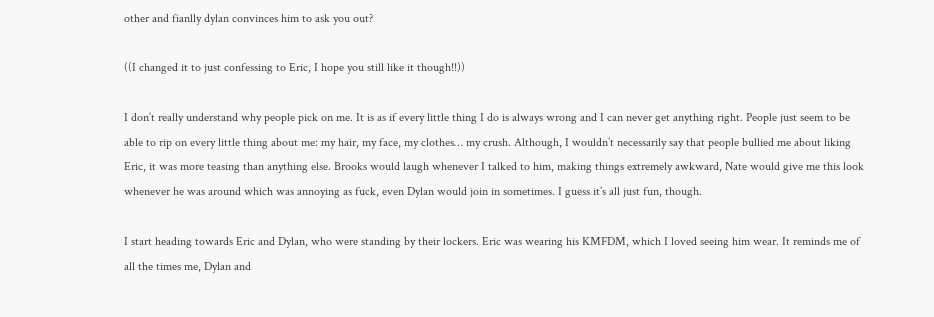other and fianlly dylan convinces him to ask you out?

((I changed it to just confessing to Eric, I hope you still like it though!!))

I don’t really understand why people pick on me. It is as if every little thing I do is always wrong and I can never get anything right. People just seem to be able to rip on every little thing about me: my hair, my face, my clothes… my crush. Although, I wouldn’t necessarily say that people bullied me about liking Eric, it was more teasing than anything else. Brooks would laugh whenever I talked to him, making things extremely awkward, Nate would give me this look whenever he was around which was annoying as fuck, even Dylan would join in sometimes. I guess it’s all just fun, though.

I start heading towards Eric and Dylan, who were standing by their lockers. Eric was wearing his KMFDM, which I loved seeing him wear. It reminds me of all the times me, Dylan and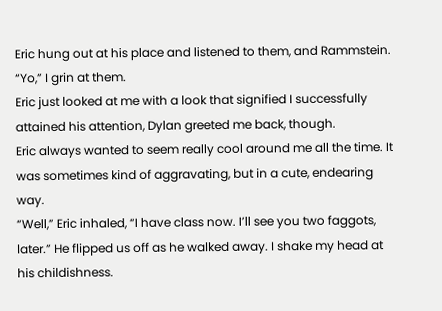Eric hung out at his place and listened to them, and Rammstein.
“Yo,” I grin at them.
Eric just looked at me with a look that signified I successfully attained his attention, Dylan greeted me back, though.
Eric always wanted to seem really cool around me all the time. It was sometimes kind of aggravating, but in a cute, endearing way.
“Well,” Eric inhaled, “I have class now. I’ll see you two faggots, later.” He flipped us off as he walked away. I shake my head at his childishness.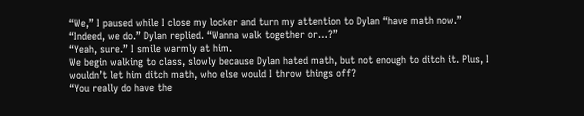“We,” I paused while I close my locker and turn my attention to Dylan “have math now.”
“Indeed, we do.” Dylan replied. “Wanna walk together or…?”
“Yeah, sure.” I smile warmly at him.
We begin walking to class, slowly because Dylan hated math, but not enough to ditch it. Plus, I wouldn’t let him ditch math, who else would I throw things off?
“You really do have the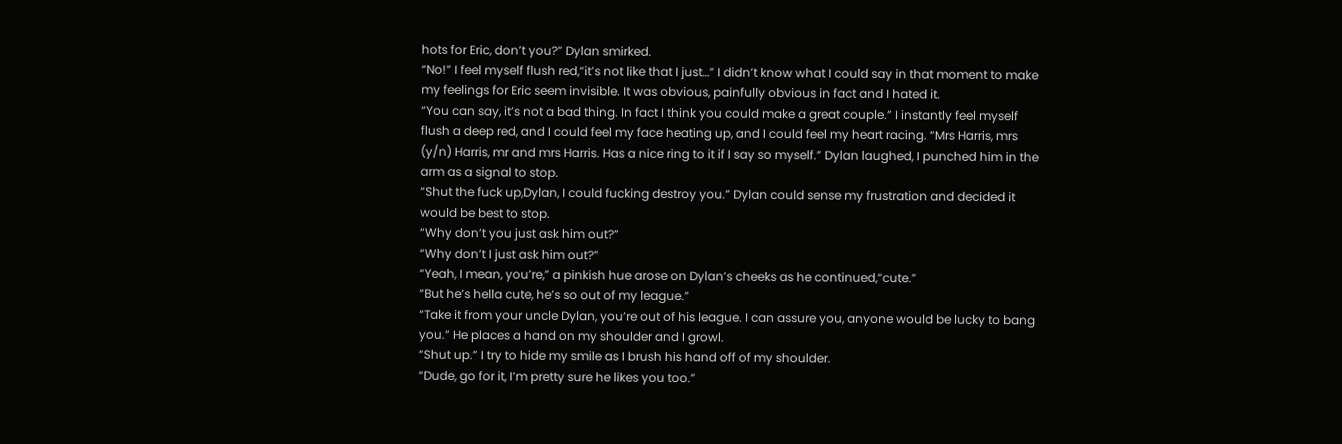hots for Eric, don’t you?” Dylan smirked.
“No!” I feel myself flush red,“it’s not like that I just…” I didn’t know what I could say in that moment to make my feelings for Eric seem invisible. It was obvious, painfully obvious in fact and I hated it.
“You can say, it’s not a bad thing. In fact I think you could make a great couple.” I instantly feel myself flush a deep red, and I could feel my face heating up, and I could feel my heart racing. “Mrs Harris, mrs (y/n) Harris, mr and mrs Harris. Has a nice ring to it if I say so myself.” Dylan laughed, I punched him in the arm as a signal to stop.
“Shut the fuck up,Dylan, I could fucking destroy you.” Dylan could sense my frustration and decided it would be best to stop.
“Why don’t you just ask him out?”
“Why don’t I just ask him out?”
“Yeah, I mean, you’re,” a pinkish hue arose on Dylan’s cheeks as he continued,“cute.”
“But he’s hella cute, he’s so out of my league.”
“Take it from your uncle Dylan, you’re out of his league. I can assure you, anyone would be lucky to bang you.” He places a hand on my shoulder and I growl.
“Shut up.” I try to hide my smile as I brush his hand off of my shoulder.
“Dude, go for it, I’m pretty sure he likes you too.”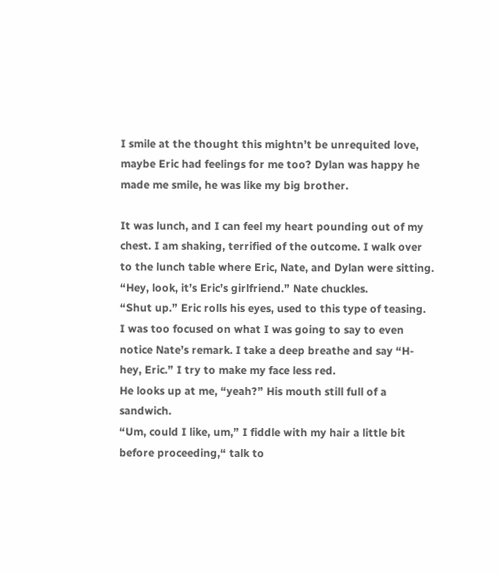I smile at the thought this mightn’t be unrequited love, maybe Eric had feelings for me too? Dylan was happy he made me smile, he was like my big brother.

It was lunch, and I can feel my heart pounding out of my chest. I am shaking, terrified of the outcome. I walk over to the lunch table where Eric, Nate, and Dylan were sitting.
“Hey, look, it’s Eric’s girlfriend.” Nate chuckles.
“Shut up.” Eric rolls his eyes, used to this type of teasing.
I was too focused on what I was going to say to even notice Nate’s remark. I take a deep breathe and say “H-hey, Eric.” I try to make my face less red.
He looks up at me, “yeah?” His mouth still full of a sandwich.
“Um, could I like, um,” I fiddle with my hair a little bit before proceeding,“ talk to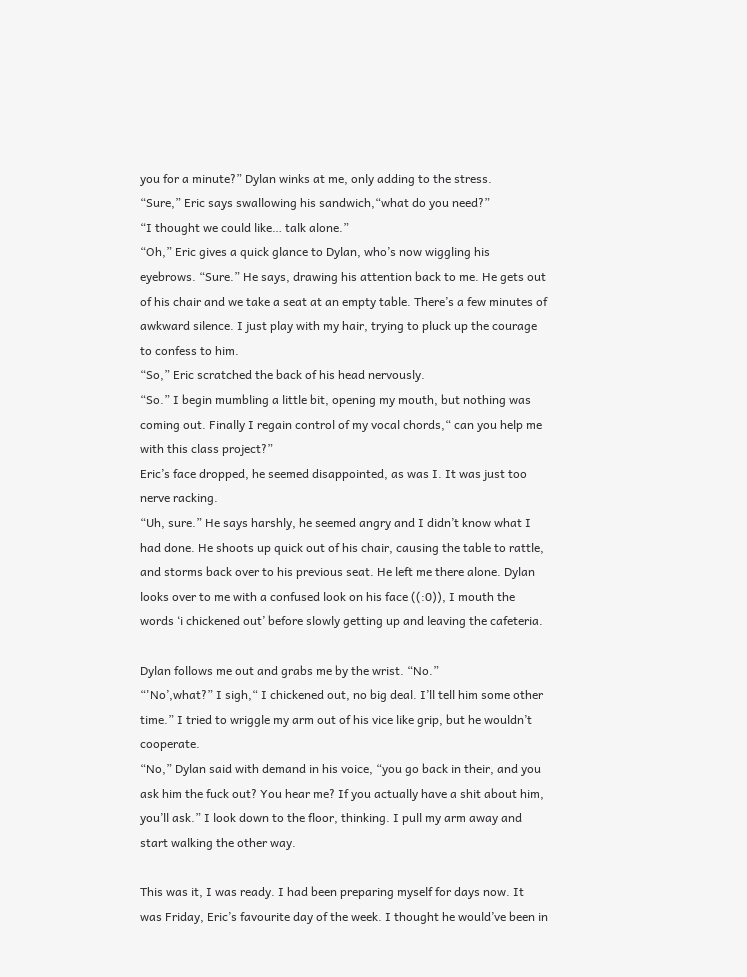you for a minute?” Dylan winks at me, only adding to the stress.
“Sure,” Eric says swallowing his sandwich,“what do you need?”
“I thought we could like… talk alone.”
“Oh,” Eric gives a quick glance to Dylan, who’s now wiggling his eyebrows. “Sure.” He says, drawing his attention back to me. He gets out of his chair and we take a seat at an empty table. There’s a few minutes of awkward silence. I just play with my hair, trying to pluck up the courage to confess to him.
“So,” Eric scratched the back of his head nervously.
“So.” I begin mumbling a little bit, opening my mouth, but nothing was coming out. Finally I regain control of my vocal chords,“ can you help me with this class project?”
Eric’s face dropped, he seemed disappointed, as was I. It was just too nerve racking.
“Uh, sure.” He says harshly, he seemed angry and I didn’t know what I had done. He shoots up quick out of his chair, causing the table to rattle, and storms back over to his previous seat. He left me there alone. Dylan looks over to me with a confused look on his face ((:0)), I mouth the words ‘i chickened out’ before slowly getting up and leaving the cafeteria.

Dylan follows me out and grabs me by the wrist. “No.”
“'No’,what?” I sigh,“ I chickened out, no big deal. I’ll tell him some other time.” I tried to wriggle my arm out of his vice like grip, but he wouldn’t cooperate.
“No,” Dylan said with demand in his voice, “you go back in their, and you ask him the fuck out? You hear me? If you actually have a shit about him, you’ll ask.” I look down to the floor, thinking. I pull my arm away and start walking the other way.

This was it, I was ready. I had been preparing myself for days now. It was Friday, Eric’s favourite day of the week. I thought he would’ve been in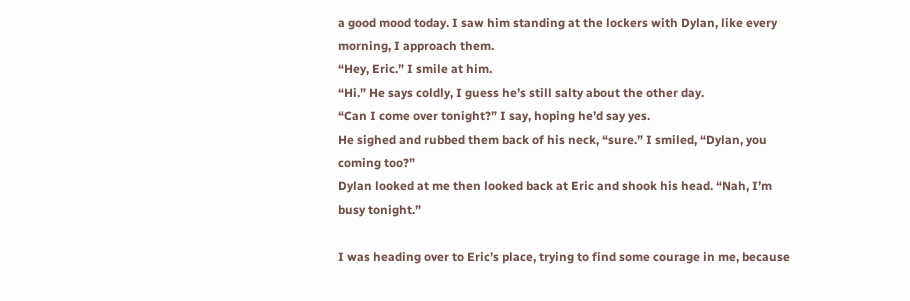a good mood today. I saw him standing at the lockers with Dylan, like every morning, I approach them.
“Hey, Eric.” I smile at him.
“Hi.” He says coldly, I guess he’s still salty about the other day.
“Can I come over tonight?” I say, hoping he’d say yes.
He sighed and rubbed them back of his neck, “sure.” I smiled, “Dylan, you coming too?”
Dylan looked at me then looked back at Eric and shook his head. “Nah, I’m busy tonight.”

I was heading over to Eric’s place, trying to find some courage in me, because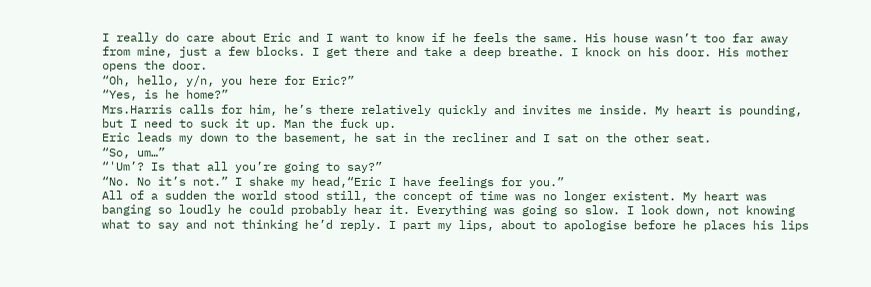I really do care about Eric and I want to know if he feels the same. His house wasn’t too far away from mine, just a few blocks. I get there and take a deep breathe. I knock on his door. His mother opens the door.
“Oh, hello, y/n, you here for Eric?”
“Yes, is he home?”
Mrs.Harris calls for him, he’s there relatively quickly and invites me inside. My heart is pounding, but I need to suck it up. Man the fuck up.
Eric leads my down to the basement, he sat in the recliner and I sat on the other seat.
“So, um…”
“'Um’? Is that all you’re going to say?”
“No. No it’s not.” I shake my head,“Eric I have feelings for you.”
All of a sudden the world stood still, the concept of time was no longer existent. My heart was banging so loudly he could probably hear it. Everything was going so slow. I look down, not knowing what to say and not thinking he’d reply. I part my lips, about to apologise before he places his lips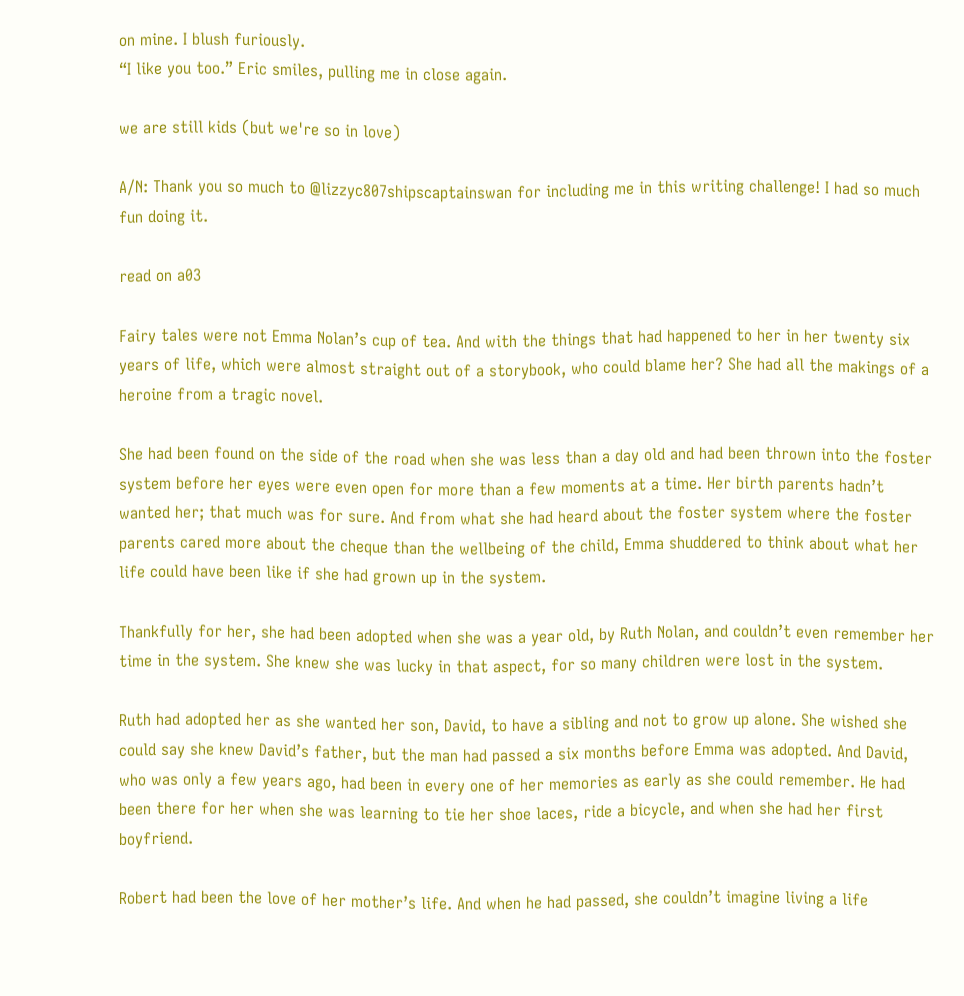on mine. I blush furiously.
“I like you too.” Eric smiles, pulling me in close again.

we are still kids (but we're so in love)

A/N: Thank you so much to @lizzyc807shipscaptainswan for including me in this writing challenge! I had so much fun doing it.

read on a03

Fairy tales were not Emma Nolan’s cup of tea. And with the things that had happened to her in her twenty six years of life, which were almost straight out of a storybook, who could blame her? She had all the makings of a heroine from a tragic novel.

She had been found on the side of the road when she was less than a day old and had been thrown into the foster system before her eyes were even open for more than a few moments at a time. Her birth parents hadn’t wanted her; that much was for sure. And from what she had heard about the foster system where the foster parents cared more about the cheque than the wellbeing of the child, Emma shuddered to think about what her life could have been like if she had grown up in the system.

Thankfully for her, she had been adopted when she was a year old, by Ruth Nolan, and couldn’t even remember her time in the system. She knew she was lucky in that aspect, for so many children were lost in the system.

Ruth had adopted her as she wanted her son, David, to have a sibling and not to grow up alone. She wished she could say she knew David’s father, but the man had passed a six months before Emma was adopted. And David, who was only a few years ago, had been in every one of her memories as early as she could remember. He had been there for her when she was learning to tie her shoe laces, ride a bicycle, and when she had her first boyfriend.

Robert had been the love of her mother’s life. And when he had passed, she couldn’t imagine living a life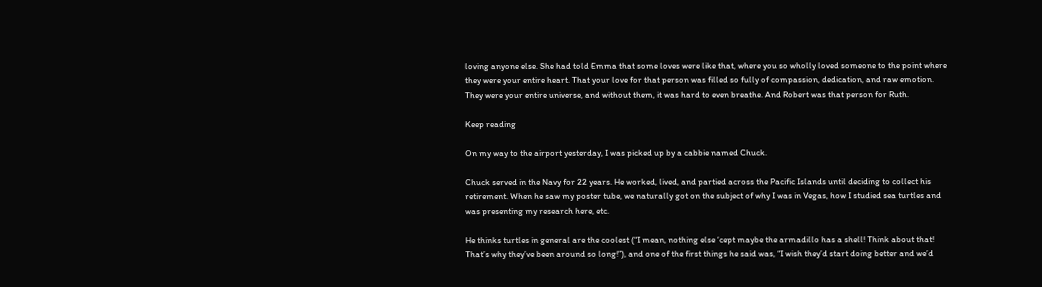loving anyone else. She had told Emma that some loves were like that, where you so wholly loved someone to the point where they were your entire heart. That your love for that person was filled so fully of compassion, dedication, and raw emotion. They were your entire universe, and without them, it was hard to even breathe. And Robert was that person for Ruth.

Keep reading

On my way to the airport yesterday, I was picked up by a cabbie named Chuck.

Chuck served in the Navy for 22 years. He worked, lived, and partied across the Pacific Islands until deciding to collect his retirement. When he saw my poster tube, we naturally got on the subject of why I was in Vegas, how I studied sea turtles and was presenting my research here, etc.

He thinks turtles in general are the coolest (“I mean, nothing else ‘cept maybe the armadillo has a shell! Think about that! That’s why they’ve been around so long!”), and one of the first things he said was, “I wish they’d start doing better and we’d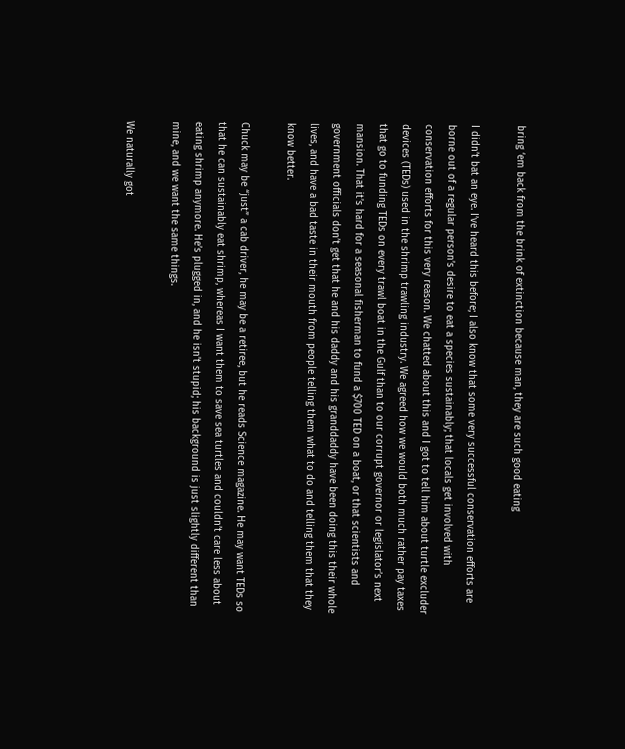bring ‘em back from the brink of extinction because man, they are such good eating

I didn’t bat an eye. I’ve heard this before; I also know that some very successful conservation efforts are borne out of a regular person’s desire to eat a species sustainably; that locals get involved with conservation efforts for this very reason. We chatted about this and I got to tell him about turtle excluder devices (TEDs) used in the shrimp trawling industry. We agreed how we would both much rather pay taxes that go to funding TEDs on every trawl boat in the Gulf than to our corrupt governor or legislator’s next mansion. That it’s hard for a seasonal fisherman to fund a $700 TED on a boat, or that scientists and government officials don’t get that he and his daddy and his granddaddy have been doing this their whole lives, and have a bad taste in their mouth from people telling them what to do and telling them that they know better.

Chuck may be “just” a cab driver, he may be a retiree, but he reads Science magazine. He may want TEDs so that he can sustainably eat shrimp, whereas I want them to save sea turtles and couldn’t care less about eating shrimp anymore. He’s plugged in, and he isn’t stupid; his background is just slightly different than mine, and we want the same things.

We naturally got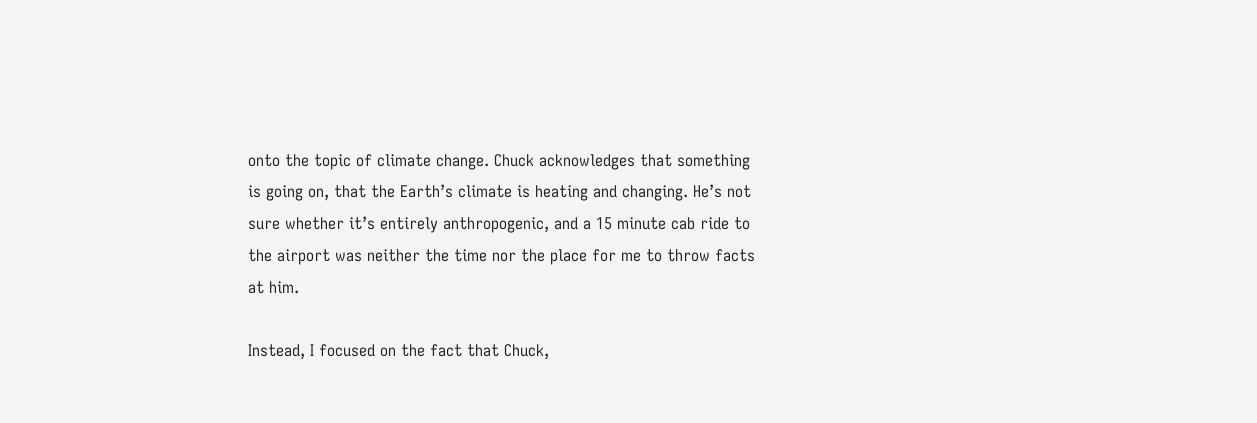onto the topic of climate change. Chuck acknowledges that something is going on, that the Earth’s climate is heating and changing. He’s not sure whether it’s entirely anthropogenic, and a 15 minute cab ride to the airport was neither the time nor the place for me to throw facts at him.

Instead, I focused on the fact that Chuck,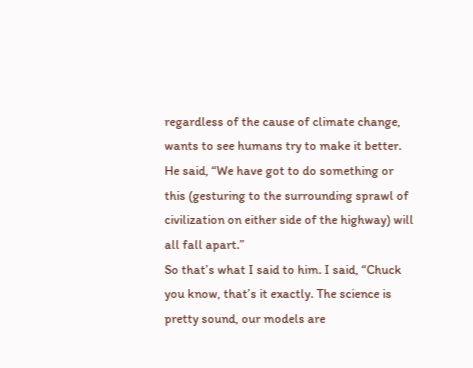regardless of the cause of climate change, wants to see humans try to make it better. He said, “We have got to do something or this (gesturing to the surrounding sprawl of civilization on either side of the highway) will all fall apart.”
So that’s what I said to him. I said, “Chuck you know, that’s it exactly. The science is pretty sound, our models are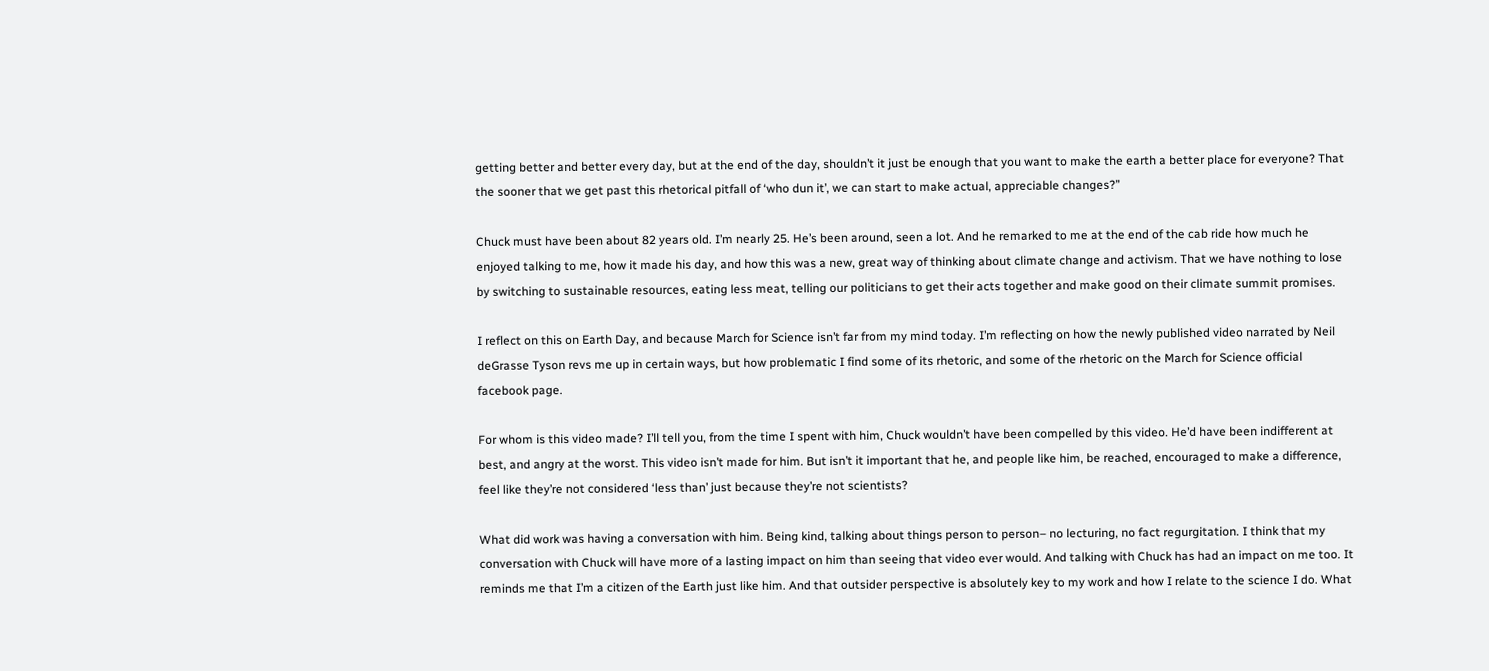getting better and better every day, but at the end of the day, shouldn’t it just be enough that you want to make the earth a better place for everyone? That the sooner that we get past this rhetorical pitfall of ‘who dun it’, we can start to make actual, appreciable changes?”

Chuck must have been about 82 years old. I’m nearly 25. He’s been around, seen a lot. And he remarked to me at the end of the cab ride how much he enjoyed talking to me, how it made his day, and how this was a new, great way of thinking about climate change and activism. That we have nothing to lose by switching to sustainable resources, eating less meat, telling our politicians to get their acts together and make good on their climate summit promises.

I reflect on this on Earth Day, and because March for Science isn’t far from my mind today. I’m reflecting on how the newly published video narrated by Neil deGrasse Tyson revs me up in certain ways, but how problematic I find some of its rhetoric, and some of the rhetoric on the March for Science official facebook page.

For whom is this video made? I’ll tell you, from the time I spent with him, Chuck wouldn’t have been compelled by this video. He’d have been indifferent at best, and angry at the worst. This video isn’t made for him. But isn’t it important that he, and people like him, be reached, encouraged to make a difference, feel like they’re not considered ‘less than’ just because they’re not scientists?

What did work was having a conversation with him. Being kind, talking about things person to person– no lecturing, no fact regurgitation. I think that my conversation with Chuck will have more of a lasting impact on him than seeing that video ever would. And talking with Chuck has had an impact on me too. It reminds me that I’m a citizen of the Earth just like him. And that outsider perspective is absolutely key to my work and how I relate to the science I do. What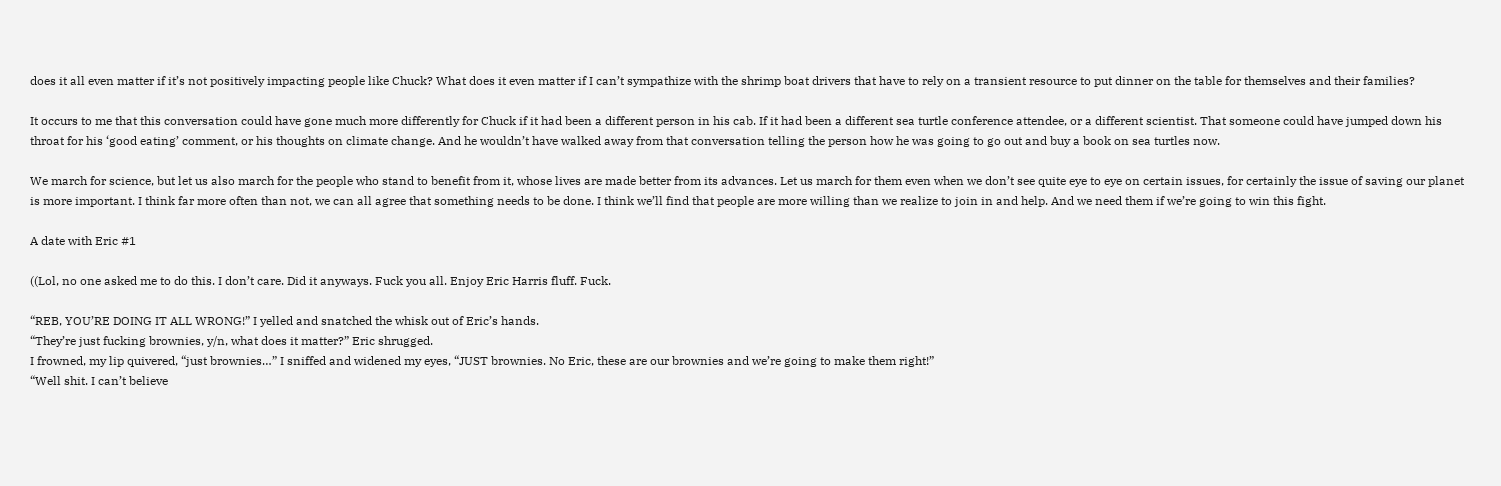does it all even matter if it’s not positively impacting people like Chuck? What does it even matter if I can’t sympathize with the shrimp boat drivers that have to rely on a transient resource to put dinner on the table for themselves and their families?

It occurs to me that this conversation could have gone much more differently for Chuck if it had been a different person in his cab. If it had been a different sea turtle conference attendee, or a different scientist. That someone could have jumped down his throat for his ‘good eating’ comment, or his thoughts on climate change. And he wouldn’t have walked away from that conversation telling the person how he was going to go out and buy a book on sea turtles now.

We march for science, but let us also march for the people who stand to benefit from it, whose lives are made better from its advances. Let us march for them even when we don’t see quite eye to eye on certain issues, for certainly the issue of saving our planet is more important. I think far more often than not, we can all agree that something needs to be done. I think we’ll find that people are more willing than we realize to join in and help. And we need them if we’re going to win this fight.

A date with Eric #1

((Lol, no one asked me to do this. I don’t care. Did it anyways. Fuck you all. Enjoy Eric Harris fluff. Fuck.

“REB, YOU’RE DOING IT ALL WRONG!” I yelled and snatched the whisk out of Eric’s hands.
“They’re just fucking brownies, y/n, what does it matter?” Eric shrugged.
I frowned, my lip quivered, “just brownies…” I sniffed and widened my eyes, “JUST brownies. No Eric, these are our brownies and we’re going to make them right!”
“Well shit. I can’t believe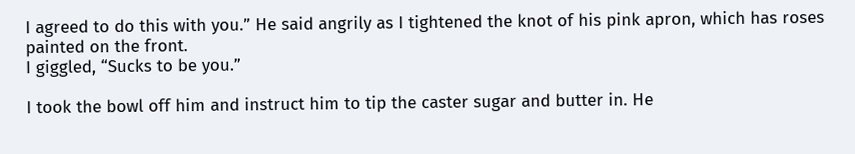I agreed to do this with you.” He said angrily as I tightened the knot of his pink apron, which has roses painted on the front.
I giggled, “Sucks to be you.”

I took the bowl off him and instruct him to tip the caster sugar and butter in. He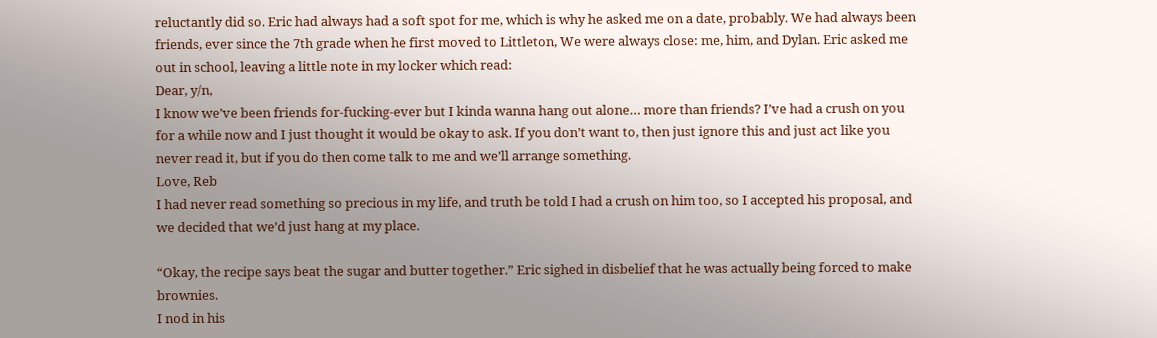reluctantly did so. Eric had always had a soft spot for me, which is why he asked me on a date, probably. We had always been friends, ever since the 7th grade when he first moved to Littleton, We were always close: me, him, and Dylan. Eric asked me out in school, leaving a little note in my locker which read:
Dear, y/n,
I know we’ve been friends for-fucking-ever but I kinda wanna hang out alone… more than friends? I’ve had a crush on you for a while now and I just thought it would be okay to ask. If you don’t want to, then just ignore this and just act like you never read it, but if you do then come talk to me and we’ll arrange something.
Love, Reb
I had never read something so precious in my life, and truth be told I had a crush on him too, so I accepted his proposal, and we decided that we’d just hang at my place.

“Okay, the recipe says beat the sugar and butter together.” Eric sighed in disbelief that he was actually being forced to make brownies.
I nod in his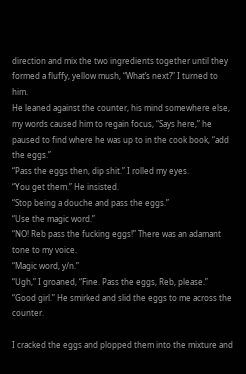direction and mix the two ingredients together until they formed a fluffy, yellow mush, “What’s next?” I turned to him.
He leaned against the counter, his mind somewhere else, my words caused him to regain focus, “Says here,” he paused to find where he was up to in the cook book, “add the eggs.”
“Pass the eggs then, dip shit.” I rolled my eyes.
“You get them.” He insisted.
“Stop being a douche and pass the eggs.”
“Use the magic word.”
“NO! Reb pass the fucking eggs!” There was an adamant tone to my voice.
“Magic word, y/n.”
“Ugh,” I groaned, “Fine. Pass the eggs, Reb, please.”
“Good girl.” He smirked and slid the eggs to me across the counter.

I cracked the eggs and plopped them into the mixture and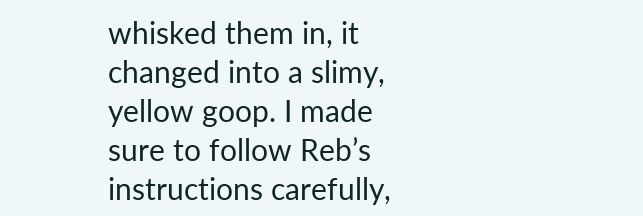whisked them in, it changed into a slimy, yellow goop. I made sure to follow Reb’s instructions carefully,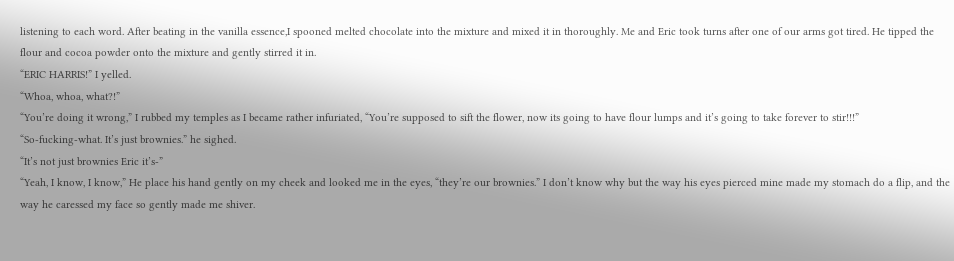listening to each word. After beating in the vanilla essence,I spooned melted chocolate into the mixture and mixed it in thoroughly. Me and Eric took turns after one of our arms got tired. He tipped the flour and cocoa powder onto the mixture and gently stirred it in.
“ERIC HARRIS!” I yelled.
“Whoa, whoa, what?!”
“You’re doing it wrong,” I rubbed my temples as I became rather infuriated, “You’re supposed to sift the flower, now its going to have flour lumps and it’s going to take forever to stir!!!”
“So-fucking-what. It’s just brownies.” he sighed.
“It’s not just brownies Eric it’s-”
“Yeah, I know, I know,” He place his hand gently on my cheek and looked me in the eyes, “they’re our brownies.” I don’t know why but the way his eyes pierced mine made my stomach do a flip, and the way he caressed my face so gently made me shiver.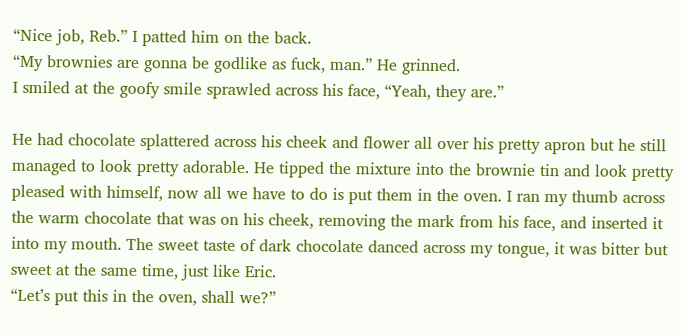“Nice job, Reb.” I patted him on the back.
“My brownies are gonna be godlike as fuck, man.” He grinned.
I smiled at the goofy smile sprawled across his face, “Yeah, they are.”

He had chocolate splattered across his cheek and flower all over his pretty apron but he still managed to look pretty adorable. He tipped the mixture into the brownie tin and look pretty pleased with himself, now all we have to do is put them in the oven. I ran my thumb across the warm chocolate that was on his cheek, removing the mark from his face, and inserted it into my mouth. The sweet taste of dark chocolate danced across my tongue, it was bitter but sweet at the same time, just like Eric.
“Let’s put this in the oven, shall we?”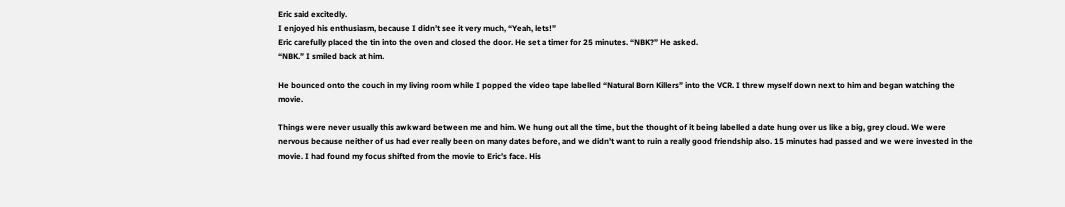Eric said excitedly.
I enjoyed his enthusiasm, because I didn’t see it very much, “Yeah, lets!”
Eric carefully placed the tin into the oven and closed the door. He set a timer for 25 minutes. “NBK?” He asked.
“NBK.” I smiled back at him.

He bounced onto the couch in my living room while I popped the video tape labelled “Natural Born Killers” into the VCR. I threw myself down next to him and began watching the movie.

Things were never usually this awkward between me and him. We hung out all the time, but the thought of it being labelled a date hung over us like a big, grey cloud. We were nervous because neither of us had ever really been on many dates before, and we didn’t want to ruin a really good friendship also. 15 minutes had passed and we were invested in the movie. I had found my focus shifted from the movie to Eric’s face. His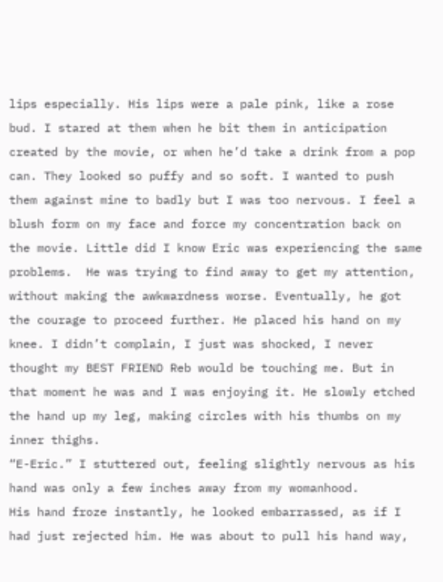lips especially. His lips were a pale pink, like a rose bud. I stared at them when he bit them in anticipation created by the movie, or when he’d take a drink from a pop can. They looked so puffy and so soft. I wanted to push them against mine to badly but I was too nervous. I feel a blush form on my face and force my concentration back on the movie. Little did I know Eric was experiencing the same problems.  He was trying to find away to get my attention, without making the awkwardness worse. Eventually, he got the courage to proceed further. He placed his hand on my knee. I didn’t complain, I just was shocked, I never thought my BEST FRIEND Reb would be touching me. But in that moment he was and I was enjoying it. He slowly etched the hand up my leg, making circles with his thumbs on my inner thighs.
“E-Eric.” I stuttered out, feeling slightly nervous as his hand was only a few inches away from my womanhood.
His hand froze instantly, he looked embarrassed, as if I had just rejected him. He was about to pull his hand way,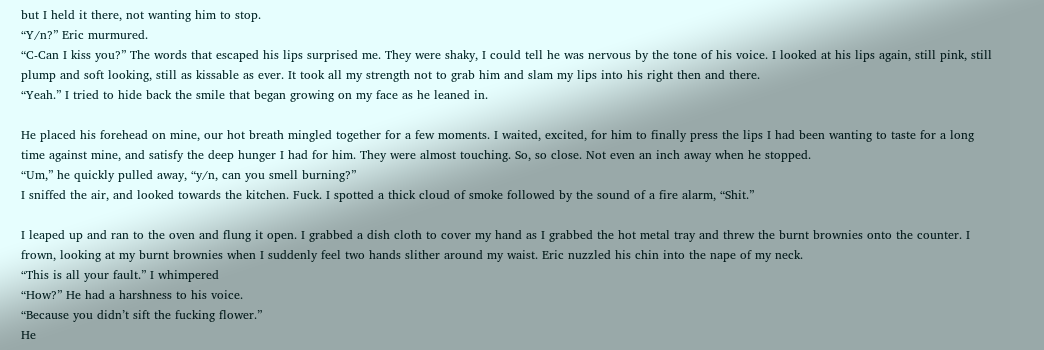but I held it there, not wanting him to stop.
“Y/n?” Eric murmured.
“C-Can I kiss you?” The words that escaped his lips surprised me. They were shaky, I could tell he was nervous by the tone of his voice. I looked at his lips again, still pink, still plump and soft looking, still as kissable as ever. It took all my strength not to grab him and slam my lips into his right then and there.
“Yeah.” I tried to hide back the smile that began growing on my face as he leaned in.

He placed his forehead on mine, our hot breath mingled together for a few moments. I waited, excited, for him to finally press the lips I had been wanting to taste for a long time against mine, and satisfy the deep hunger I had for him. They were almost touching. So, so close. Not even an inch away when he stopped.
“Um,” he quickly pulled away, “y/n, can you smell burning?”
I sniffed the air, and looked towards the kitchen. Fuck. I spotted a thick cloud of smoke followed by the sound of a fire alarm, “Shit.”

I leaped up and ran to the oven and flung it open. I grabbed a dish cloth to cover my hand as I grabbed the hot metal tray and threw the burnt brownies onto the counter. I frown, looking at my burnt brownies when I suddenly feel two hands slither around my waist. Eric nuzzled his chin into the nape of my neck.
“This is all your fault.” I whimpered
“How?” He had a harshness to his voice.
“Because you didn’t sift the fucking flower.”
He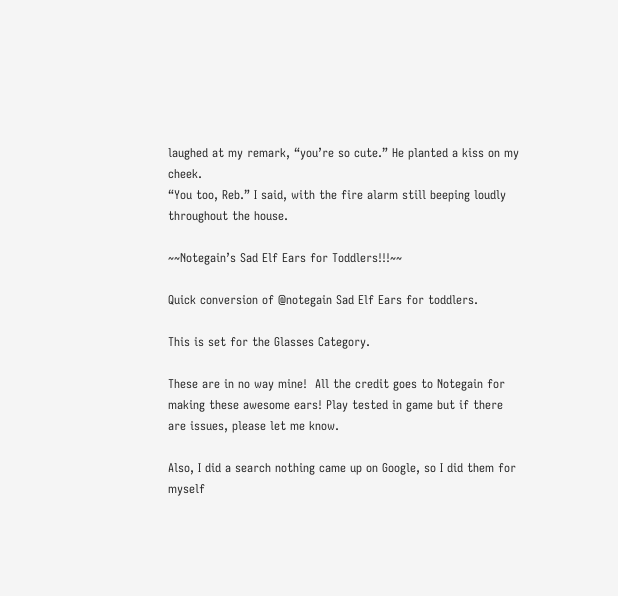laughed at my remark, “you’re so cute.” He planted a kiss on my cheek.
“You too, Reb.” I said, with the fire alarm still beeping loudly throughout the house.

~~Notegain’s Sad Elf Ears for Toddlers!!!~~

Quick conversion of @notegain Sad Elf Ears for toddlers.

This is set for the Glasses Category.

These are in no way mine!  All the credit goes to Notegain for making these awesome ears! Play tested in game but if there are issues, please let me know.

Also, I did a search nothing came up on Google, so I did them for myself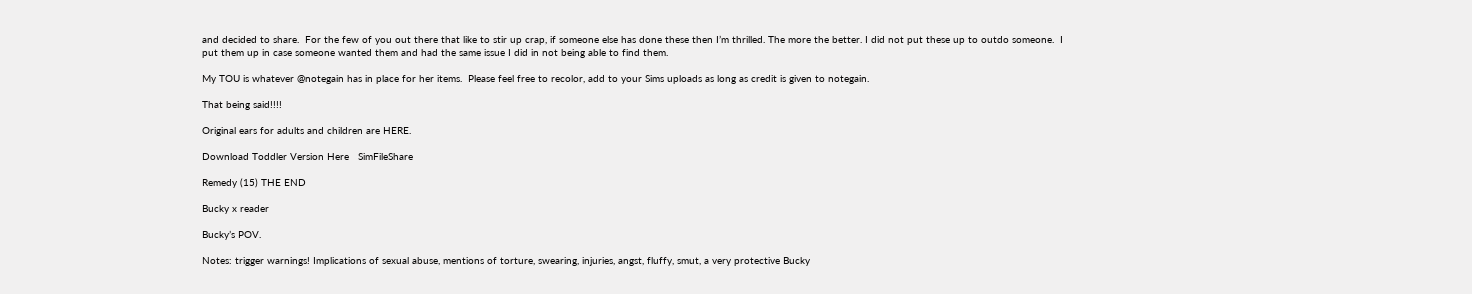and decided to share.  For the few of you out there that like to stir up crap, if someone else has done these then I’m thrilled. The more the better. I did not put these up to outdo someone.  I put them up in case someone wanted them and had the same issue I did in not being able to find them.

My TOU is whatever @notegain has in place for her items.  Please feel free to recolor, add to your Sims uploads as long as credit is given to notegain.

That being said!!!!

Original ears for adults and children are HERE.

Download Toddler Version Here   SimFileShare

Remedy (15) THE END

Bucky x reader

Bucky’s POV.

Notes: trigger warnings! Implications of sexual abuse, mentions of torture, swearing, injuries, angst, fluffy, smut, a very protective Bucky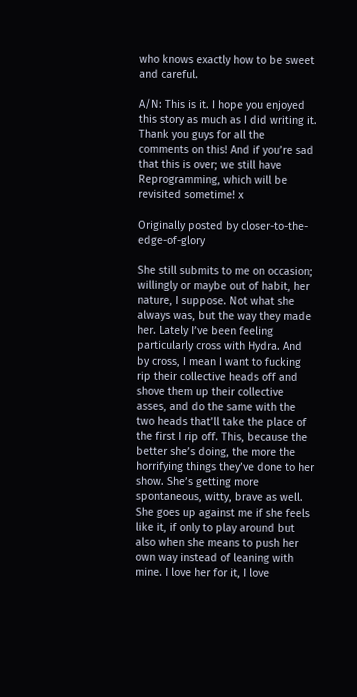who knows exactly how to be sweet and careful.

A/N: This is it. I hope you enjoyed this story as much as I did writing it. Thank you guys for all the comments on this! And if you’re sad that this is over; we still have Reprogramming, which will be revisited sometime! x

Originally posted by closer-to-the-edge-of-glory

She still submits to me on occasion; willingly or maybe out of habit, her nature, I suppose. Not what she always was, but the way they made her. Lately I’ve been feeling particularly cross with Hydra. And by cross, I mean I want to fucking rip their collective heads off and shove them up their collective asses, and do the same with the two heads that’ll take the place of the first I rip off. This, because the better she’s doing, the more the horrifying things they’ve done to her show. She’s getting more spontaneous, witty, brave as well. She goes up against me if she feels like it, if only to play around but also when she means to push her own way instead of leaning with mine. I love her for it, I love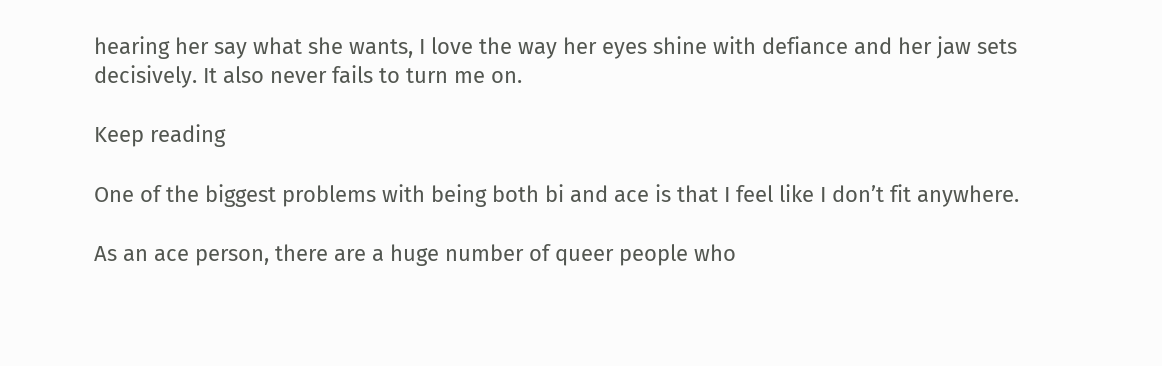hearing her say what she wants, I love the way her eyes shine with defiance and her jaw sets decisively. It also never fails to turn me on.

Keep reading

One of the biggest problems with being both bi and ace is that I feel like I don’t fit anywhere.

As an ace person, there are a huge number of queer people who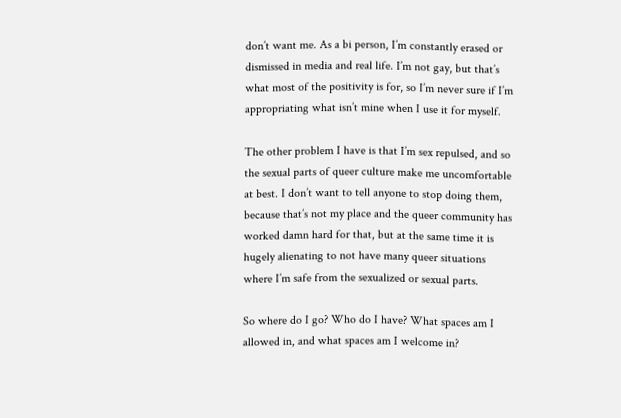don’t want me. As a bi person, I’m constantly erased or dismissed in media and real life. I’m not gay, but that’s what most of the positivity is for, so I’m never sure if I’m appropriating what isn’t mine when I use it for myself.

The other problem I have is that I’m sex repulsed, and so the sexual parts of queer culture make me uncomfortable at best. I don’t want to tell anyone to stop doing them, because that’s not my place and the queer community has worked damn hard for that, but at the same time it is hugely alienating to not have many queer situations where I’m safe from the sexualized or sexual parts.

So where do I go? Who do I have? What spaces am I allowed in, and what spaces am I welcome in?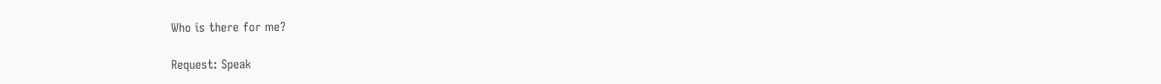Who is there for me?

Request: Speak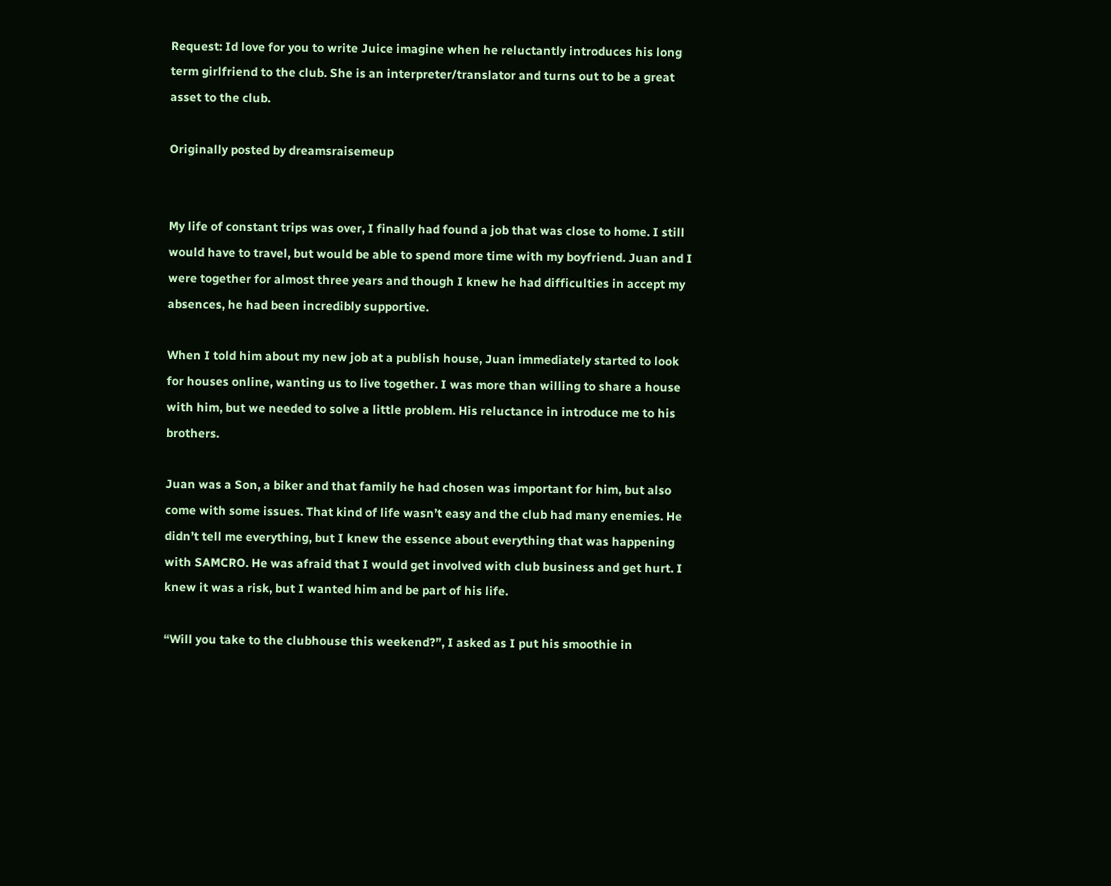Request: Id love for you to write Juice imagine when he reluctantly introduces his long term girlfriend to the club. She is an interpreter/translator and turns out to be a great asset to the club.

Originally posted by dreamsraisemeup


My life of constant trips was over, I finally had found a job that was close to home. I still would have to travel, but would be able to spend more time with my boyfriend. Juan and I were together for almost three years and though I knew he had difficulties in accept my absences, he had been incredibly supportive.

When I told him about my new job at a publish house, Juan immediately started to look for houses online, wanting us to live together. I was more than willing to share a house with him, but we needed to solve a little problem. His reluctance in introduce me to his brothers.

Juan was a Son, a biker and that family he had chosen was important for him, but also come with some issues. That kind of life wasn’t easy and the club had many enemies. He didn’t tell me everything, but I knew the essence about everything that was happening with SAMCRO. He was afraid that I would get involved with club business and get hurt. I knew it was a risk, but I wanted him and be part of his life.

“Will you take to the clubhouse this weekend?”, I asked as I put his smoothie in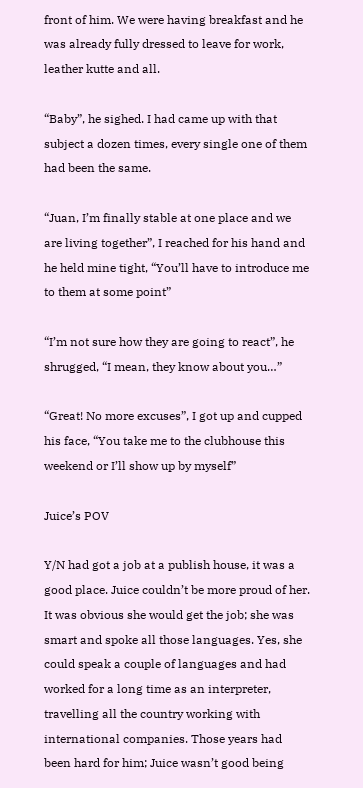front of him. We were having breakfast and he was already fully dressed to leave for work, leather kutte and all.

“Baby”, he sighed. I had came up with that subject a dozen times, every single one of them had been the same.

“Juan, I’m finally stable at one place and we are living together”, I reached for his hand and he held mine tight, “You’ll have to introduce me to them at some point”

“I’m not sure how they are going to react”, he shrugged, “I mean, they know about you…”

“Great! No more excuses”, I got up and cupped his face, “You take me to the clubhouse this weekend or I’ll show up by myself”

Juice’s POV

Y/N had got a job at a publish house, it was a good place. Juice couldn’t be more proud of her. It was obvious she would get the job; she was smart and spoke all those languages. Yes, she could speak a couple of languages and had worked for a long time as an interpreter, travelling all the country working with international companies. Those years had been hard for him; Juice wasn’t good being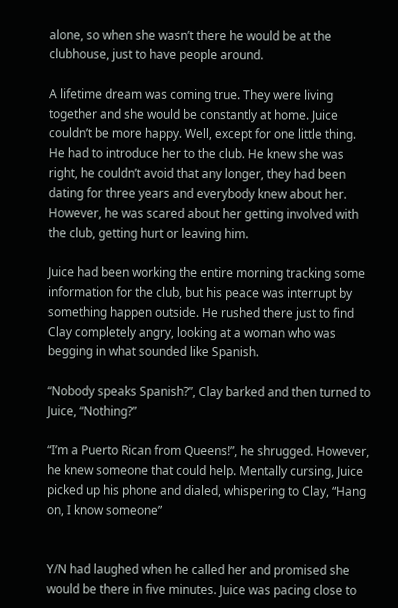alone, so when she wasn’t there he would be at the clubhouse, just to have people around.

A lifetime dream was coming true. They were living together and she would be constantly at home. Juice couldn’t be more happy. Well, except for one little thing. He had to introduce her to the club. He knew she was right, he couldn’t avoid that any longer, they had been dating for three years and everybody knew about her. However, he was scared about her getting involved with the club, getting hurt or leaving him.

Juice had been working the entire morning tracking some information for the club, but his peace was interrupt by something happen outside. He rushed there just to find Clay completely angry, looking at a woman who was begging in what sounded like Spanish.

“Nobody speaks Spanish?”, Clay barked and then turned to Juice, “Nothing?”

“I’m a Puerto Rican from Queens!”, he shrugged. However, he knew someone that could help. Mentally cursing, Juice picked up his phone and dialed, whispering to Clay, “Hang on, I know someone”


Y/N had laughed when he called her and promised she would be there in five minutes. Juice was pacing close to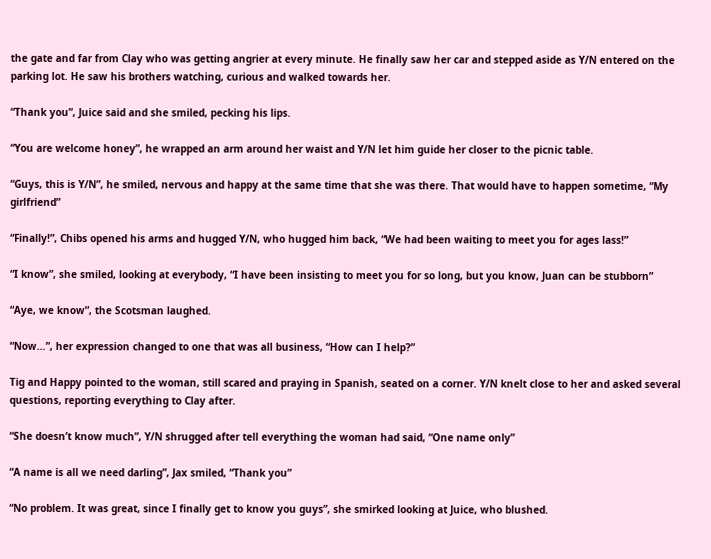the gate and far from Clay who was getting angrier at every minute. He finally saw her car and stepped aside as Y/N entered on the parking lot. He saw his brothers watching, curious and walked towards her.

“Thank you”, Juice said and she smiled, pecking his lips.

“You are welcome honey”, he wrapped an arm around her waist and Y/N let him guide her closer to the picnic table.

“Guys, this is Y/N”, he smiled, nervous and happy at the same time that she was there. That would have to happen sometime, “My girlfriend”

“Finally!”, Chibs opened his arms and hugged Y/N, who hugged him back, “We had been waiting to meet you for ages lass!”

“I know”, she smiled, looking at everybody, “I have been insisting to meet you for so long, but you know, Juan can be stubborn”

“Aye, we know”, the Scotsman laughed.

“Now…”, her expression changed to one that was all business, “How can I help?”

Tig and Happy pointed to the woman, still scared and praying in Spanish, seated on a corner. Y/N knelt close to her and asked several questions, reporting everything to Clay after.

“She doesn’t know much”, Y/N shrugged after tell everything the woman had said, “One name only”

“A name is all we need darling”, Jax smiled, “Thank you”

“No problem. It was great, since I finally get to know you guys”, she smirked looking at Juice, who blushed.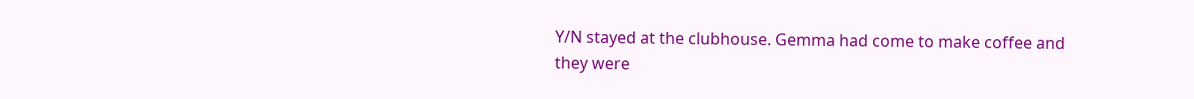Y/N stayed at the clubhouse. Gemma had come to make coffee and they were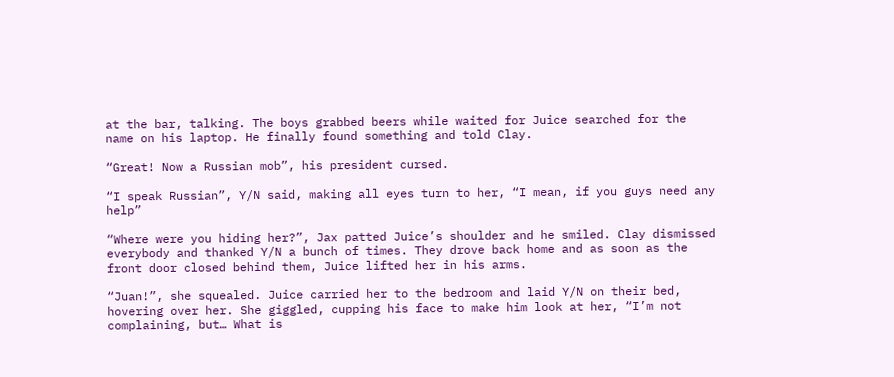at the bar, talking. The boys grabbed beers while waited for Juice searched for the name on his laptop. He finally found something and told Clay.

“Great! Now a Russian mob”, his president cursed.

“I speak Russian”, Y/N said, making all eyes turn to her, “I mean, if you guys need any help”

“Where were you hiding her?”, Jax patted Juice’s shoulder and he smiled. Clay dismissed everybody and thanked Y/N a bunch of times. They drove back home and as soon as the front door closed behind them, Juice lifted her in his arms.

“Juan!”, she squealed. Juice carried her to the bedroom and laid Y/N on their bed, hovering over her. She giggled, cupping his face to make him look at her, “I’m not complaining, but… What is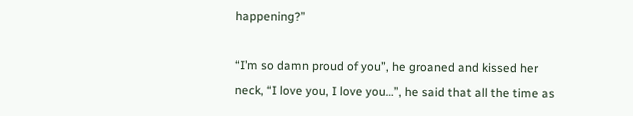happening?”

“I’m so damn proud of you”, he groaned and kissed her neck, “I love you, I love you…”, he said that all the time as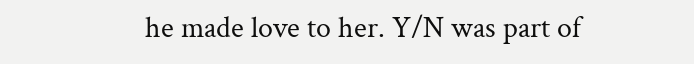he made love to her. Y/N was part of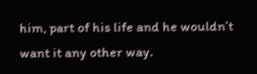him, part of his life and he wouldn’t want it any other way.